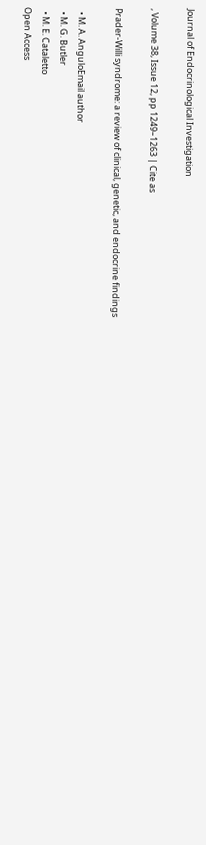Journal of Endocrinological Investigation

, Volume 38, Issue 12, pp 1249–1263 | Cite as

Prader-Willi syndrome: a review of clinical, genetic, and endocrine findings

  • M. A. AnguloEmail author
  • M. G. Butler
  • M. E. Cataletto
Open Access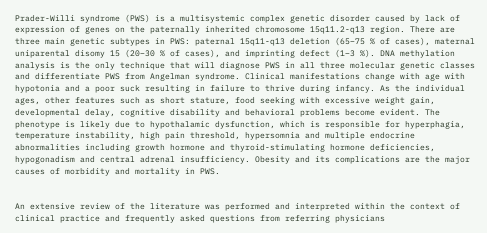Prader-Willi syndrome (PWS) is a multisystemic complex genetic disorder caused by lack of expression of genes on the paternally inherited chromosome 15q11.2-q13 region. There are three main genetic subtypes in PWS: paternal 15q11-q13 deletion (65–75 % of cases), maternal uniparental disomy 15 (20–30 % of cases), and imprinting defect (1–3 %). DNA methylation analysis is the only technique that will diagnose PWS in all three molecular genetic classes and differentiate PWS from Angelman syndrome. Clinical manifestations change with age with hypotonia and a poor suck resulting in failure to thrive during infancy. As the individual ages, other features such as short stature, food seeking with excessive weight gain, developmental delay, cognitive disability and behavioral problems become evident. The phenotype is likely due to hypothalamic dysfunction, which is responsible for hyperphagia, temperature instability, high pain threshold, hypersomnia and multiple endocrine abnormalities including growth hormone and thyroid-stimulating hormone deficiencies, hypogonadism and central adrenal insufficiency. Obesity and its complications are the major causes of morbidity and mortality in PWS.


An extensive review of the literature was performed and interpreted within the context of clinical practice and frequently asked questions from referring physicians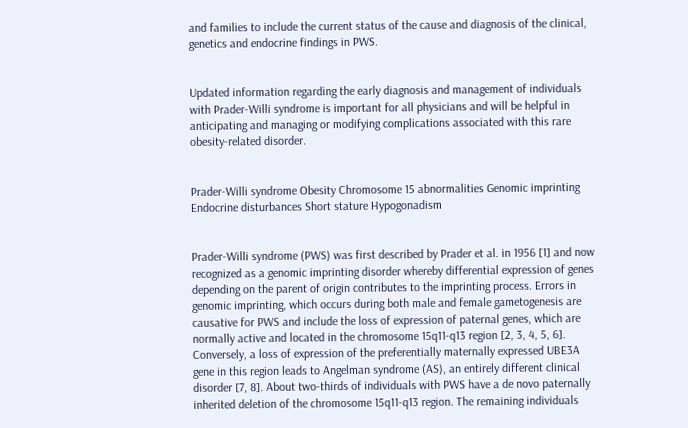and families to include the current status of the cause and diagnosis of the clinical, genetics and endocrine findings in PWS.


Updated information regarding the early diagnosis and management of individuals with Prader-Willi syndrome is important for all physicians and will be helpful in anticipating and managing or modifying complications associated with this rare obesity-related disorder.


Prader-Willi syndrome Obesity Chromosome 15 abnormalities Genomic imprinting Endocrine disturbances Short stature Hypogonadism


Prader-Willi syndrome (PWS) was first described by Prader et al. in 1956 [1] and now recognized as a genomic imprinting disorder whereby differential expression of genes depending on the parent of origin contributes to the imprinting process. Errors in genomic imprinting, which occurs during both male and female gametogenesis are causative for PWS and include the loss of expression of paternal genes, which are normally active and located in the chromosome 15q11-q13 region [2, 3, 4, 5, 6]. Conversely, a loss of expression of the preferentially maternally expressed UBE3A gene in this region leads to Angelman syndrome (AS), an entirely different clinical disorder [7, 8]. About two-thirds of individuals with PWS have a de novo paternally inherited deletion of the chromosome 15q11-q13 region. The remaining individuals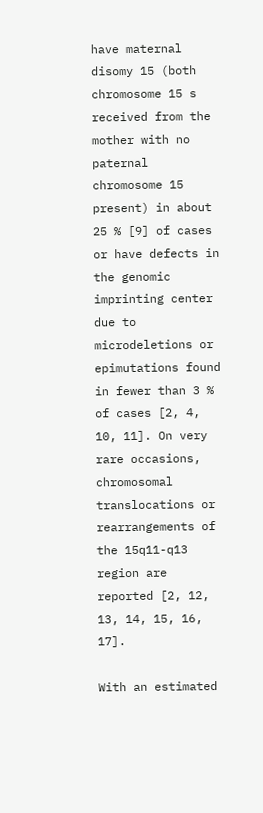have maternal disomy 15 (both chromosome 15 s received from the mother with no paternal chromosome 15 present) in about 25 % [9] of cases or have defects in the genomic imprinting center due to microdeletions or epimutations found in fewer than 3 % of cases [2, 4, 10, 11]. On very rare occasions, chromosomal translocations or rearrangements of the 15q11-q13 region are reported [2, 12, 13, 14, 15, 16, 17].

With an estimated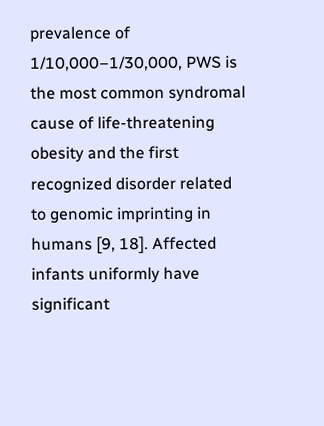prevalence of 1/10,000–1/30,000, PWS is the most common syndromal cause of life-threatening obesity and the first recognized disorder related to genomic imprinting in humans [9, 18]. Affected infants uniformly have significant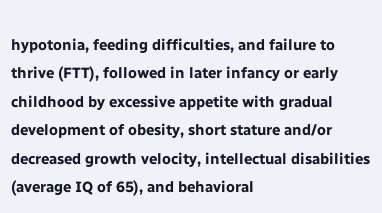hypotonia, feeding difficulties, and failure to thrive (FTT), followed in later infancy or early childhood by excessive appetite with gradual development of obesity, short stature and/or decreased growth velocity, intellectual disabilities (average IQ of 65), and behavioral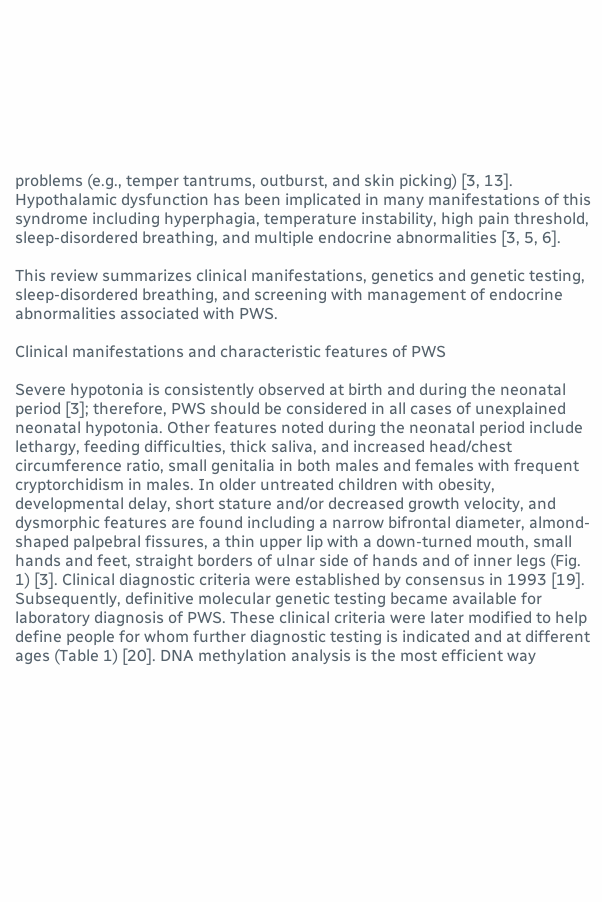problems (e.g., temper tantrums, outburst, and skin picking) [3, 13]. Hypothalamic dysfunction has been implicated in many manifestations of this syndrome including hyperphagia, temperature instability, high pain threshold, sleep-disordered breathing, and multiple endocrine abnormalities [3, 5, 6].

This review summarizes clinical manifestations, genetics and genetic testing, sleep-disordered breathing, and screening with management of endocrine abnormalities associated with PWS.

Clinical manifestations and characteristic features of PWS

Severe hypotonia is consistently observed at birth and during the neonatal period [3]; therefore, PWS should be considered in all cases of unexplained neonatal hypotonia. Other features noted during the neonatal period include lethargy, feeding difficulties, thick saliva, and increased head/chest circumference ratio, small genitalia in both males and females with frequent cryptorchidism in males. In older untreated children with obesity, developmental delay, short stature and/or decreased growth velocity, and dysmorphic features are found including a narrow bifrontal diameter, almond-shaped palpebral fissures, a thin upper lip with a down-turned mouth, small hands and feet, straight borders of ulnar side of hands and of inner legs (Fig. 1) [3]. Clinical diagnostic criteria were established by consensus in 1993 [19]. Subsequently, definitive molecular genetic testing became available for laboratory diagnosis of PWS. These clinical criteria were later modified to help define people for whom further diagnostic testing is indicated and at different ages (Table 1) [20]. DNA methylation analysis is the most efficient way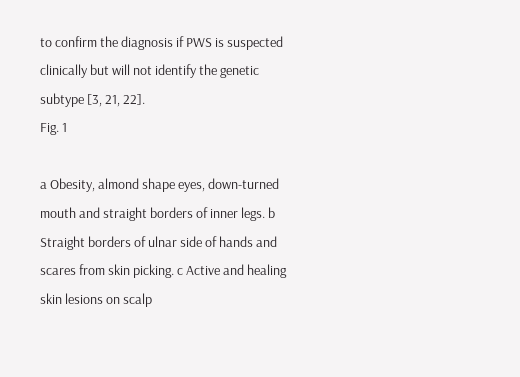to confirm the diagnosis if PWS is suspected clinically but will not identify the genetic subtype [3, 21, 22].
Fig. 1

a Obesity, almond shape eyes, down-turned mouth and straight borders of inner legs. b Straight borders of ulnar side of hands and scares from skin picking. c Active and healing skin lesions on scalp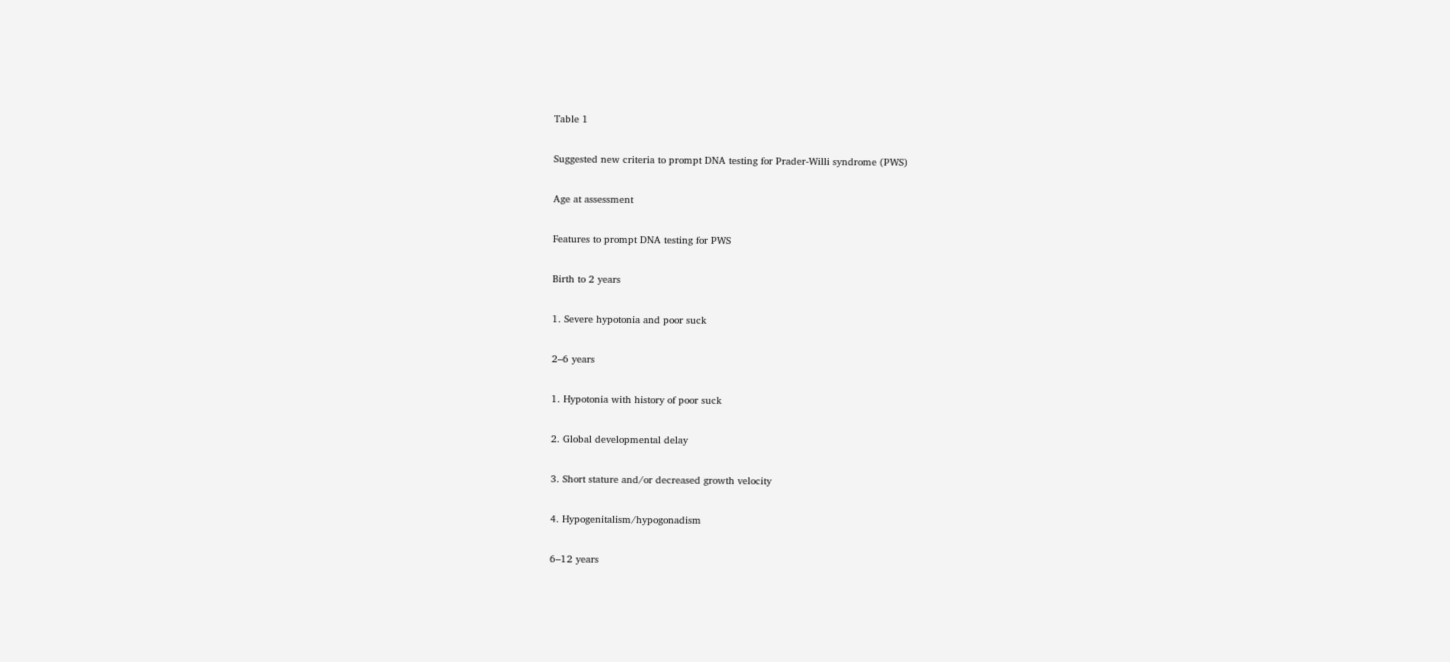Table 1

Suggested new criteria to prompt DNA testing for Prader-Willi syndrome (PWS)

Age at assessment

Features to prompt DNA testing for PWS

Birth to 2 years

1. Severe hypotonia and poor suck

2–6 years

1. Hypotonia with history of poor suck

2. Global developmental delay

3. Short stature and/or decreased growth velocity

4. Hypogenitalism/hypogonadism

6–12 years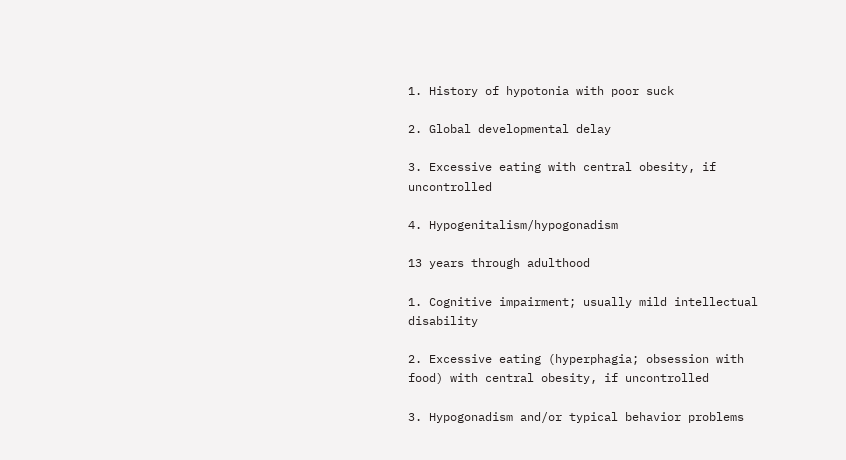1. History of hypotonia with poor suck

2. Global developmental delay

3. Excessive eating with central obesity, if uncontrolled

4. Hypogenitalism/hypogonadism

13 years through adulthood

1. Cognitive impairment; usually mild intellectual disability

2. Excessive eating (hyperphagia; obsession with food) with central obesity, if uncontrolled

3. Hypogonadism and/or typical behavior problems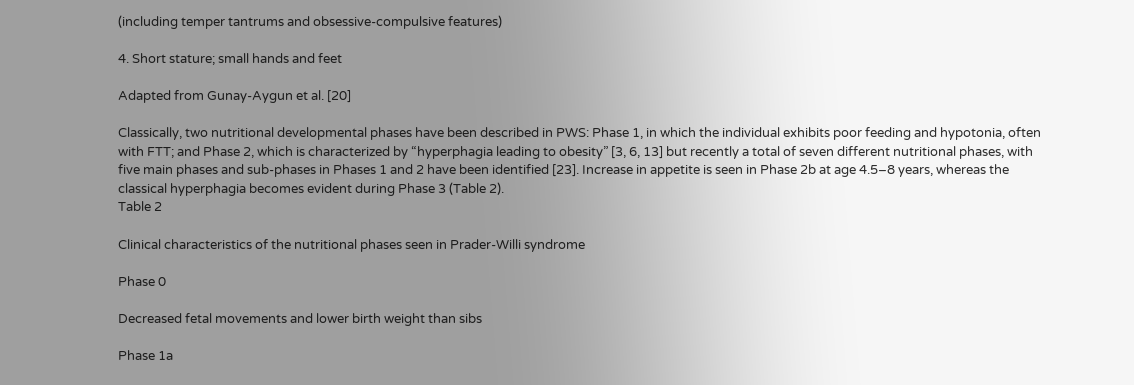(including temper tantrums and obsessive-compulsive features)

4. Short stature; small hands and feet

Adapted from Gunay-Aygun et al. [20]

Classically, two nutritional developmental phases have been described in PWS: Phase 1, in which the individual exhibits poor feeding and hypotonia, often with FTT; and Phase 2, which is characterized by “hyperphagia leading to obesity” [3, 6, 13] but recently a total of seven different nutritional phases, with five main phases and sub-phases in Phases 1 and 2 have been identified [23]. Increase in appetite is seen in Phase 2b at age 4.5–8 years, whereas the classical hyperphagia becomes evident during Phase 3 (Table 2).
Table 2

Clinical characteristics of the nutritional phases seen in Prader-Willi syndrome

Phase 0

Decreased fetal movements and lower birth weight than sibs

Phase 1a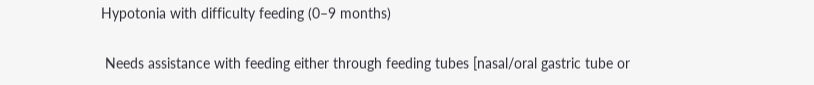Hypotonia with difficulty feeding (0–9 months)

 Needs assistance with feeding either through feeding tubes [nasal/oral gastric tube or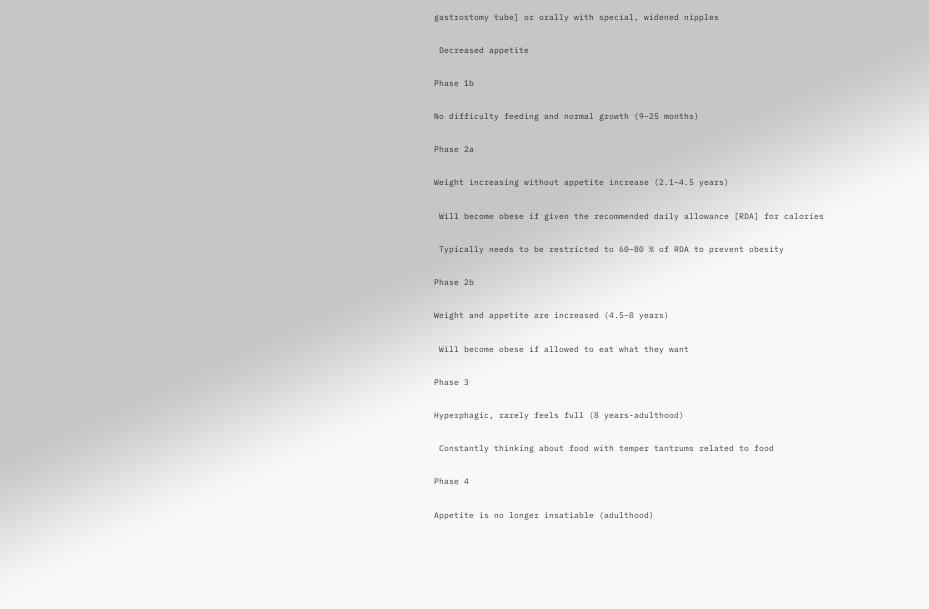gastrostomy tube] or orally with special, widened nipples

 Decreased appetite

Phase 1b

No difficulty feeding and normal growth (9–25 months)

Phase 2a

Weight increasing without appetite increase (2.1–4.5 years)

 Will become obese if given the recommended daily allowance [RDA] for calories

 Typically needs to be restricted to 60–80 % of RDA to prevent obesity

Phase 2b

Weight and appetite are increased (4.5–8 years)

 Will become obese if allowed to eat what they want

Phase 3

Hyperphagic, rarely feels full (8 years-adulthood)

 Constantly thinking about food with temper tantrums related to food

Phase 4

Appetite is no longer insatiable (adulthood)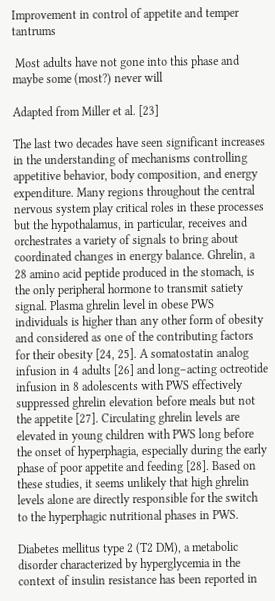Improvement in control of appetite and temper tantrums

 Most adults have not gone into this phase and maybe some (most?) never will

Adapted from Miller et al. [23]

The last two decades have seen significant increases in the understanding of mechanisms controlling appetitive behavior, body composition, and energy expenditure. Many regions throughout the central nervous system play critical roles in these processes but the hypothalamus, in particular, receives and orchestrates a variety of signals to bring about coordinated changes in energy balance. Ghrelin, a 28 amino acid peptide produced in the stomach, is the only peripheral hormone to transmit satiety signal. Plasma ghrelin level in obese PWS individuals is higher than any other form of obesity and considered as one of the contributing factors for their obesity [24, 25]. A somatostatin analog infusion in 4 adults [26] and long–acting octreotide infusion in 8 adolescents with PWS effectively suppressed ghrelin elevation before meals but not the appetite [27]. Circulating ghrelin levels are elevated in young children with PWS long before the onset of hyperphagia, especially during the early phase of poor appetite and feeding [28]. Based on these studies, it seems unlikely that high ghrelin levels alone are directly responsible for the switch to the hyperphagic nutritional phases in PWS.

Diabetes mellitus type 2 (T2 DM), a metabolic disorder characterized by hyperglycemia in the context of insulin resistance has been reported in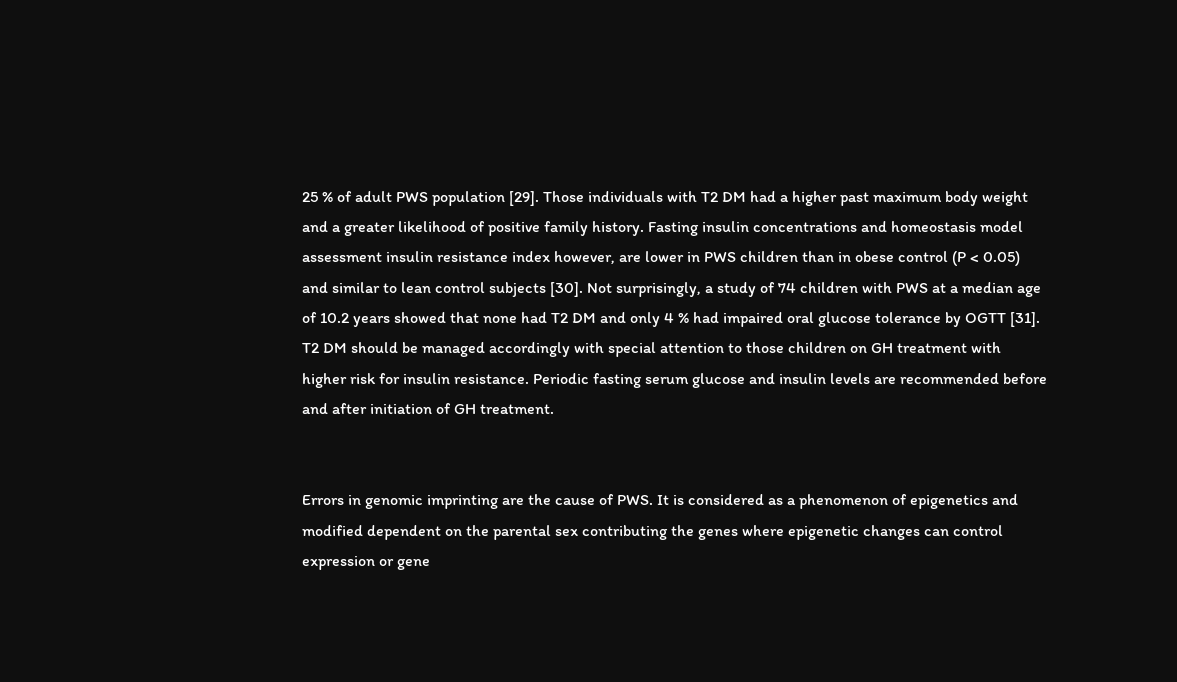25 % of adult PWS population [29]. Those individuals with T2 DM had a higher past maximum body weight and a greater likelihood of positive family history. Fasting insulin concentrations and homeostasis model assessment insulin resistance index however, are lower in PWS children than in obese control (P < 0.05) and similar to lean control subjects [30]. Not surprisingly, a study of 74 children with PWS at a median age of 10.2 years showed that none had T2 DM and only 4 % had impaired oral glucose tolerance by OGTT [31]. T2 DM should be managed accordingly with special attention to those children on GH treatment with higher risk for insulin resistance. Periodic fasting serum glucose and insulin levels are recommended before and after initiation of GH treatment.


Errors in genomic imprinting are the cause of PWS. It is considered as a phenomenon of epigenetics and modified dependent on the parental sex contributing the genes where epigenetic changes can control expression or gene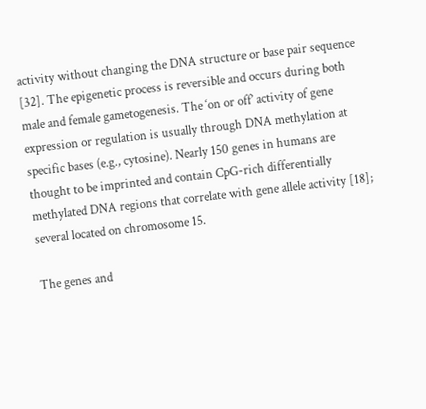activity without changing the DNA structure or base pair sequence [32]. The epigenetic process is reversible and occurs during both male and female gametogenesis. The ‘on or off’ activity of gene expression or regulation is usually through DNA methylation at specific bases (e.g., cytosine). Nearly 150 genes in humans are thought to be imprinted and contain CpG-rich differentially methylated DNA regions that correlate with gene allele activity [18]; several located on chromosome 15.

The genes and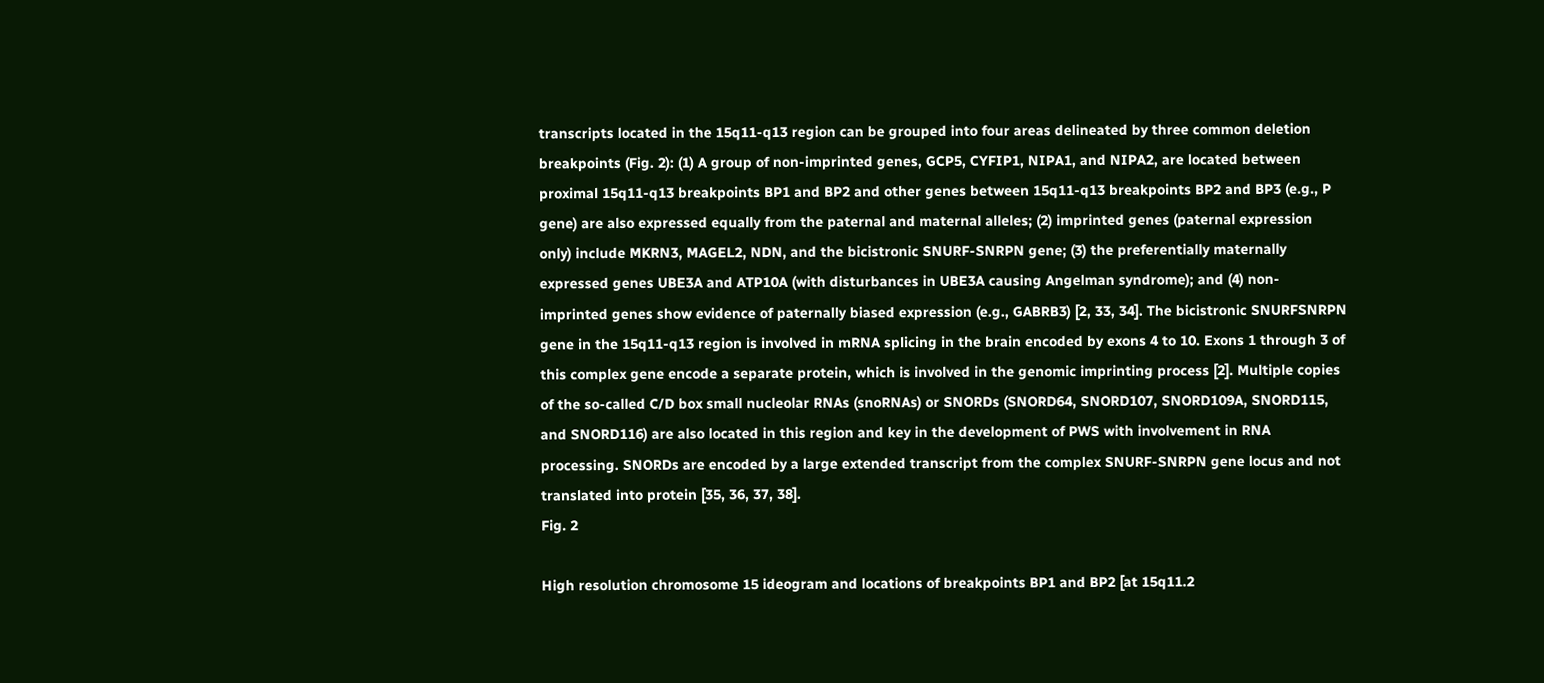transcripts located in the 15q11-q13 region can be grouped into four areas delineated by three common deletion breakpoints (Fig. 2): (1) A group of non-imprinted genes, GCP5, CYFIP1, NIPA1, and NIPA2, are located between proximal 15q11-q13 breakpoints BP1 and BP2 and other genes between 15q11-q13 breakpoints BP2 and BP3 (e.g., P gene) are also expressed equally from the paternal and maternal alleles; (2) imprinted genes (paternal expression only) include MKRN3, MAGEL2, NDN, and the bicistronic SNURF-SNRPN gene; (3) the preferentially maternally expressed genes UBE3A and ATP10A (with disturbances in UBE3A causing Angelman syndrome); and (4) non-imprinted genes show evidence of paternally biased expression (e.g., GABRB3) [2, 33, 34]. The bicistronic SNURFSNRPN gene in the 15q11-q13 region is involved in mRNA splicing in the brain encoded by exons 4 to 10. Exons 1 through 3 of this complex gene encode a separate protein, which is involved in the genomic imprinting process [2]. Multiple copies of the so-called C/D box small nucleolar RNAs (snoRNAs) or SNORDs (SNORD64, SNORD107, SNORD109A, SNORD115, and SNORD116) are also located in this region and key in the development of PWS with involvement in RNA processing. SNORDs are encoded by a large extended transcript from the complex SNURF-SNRPN gene locus and not translated into protein [35, 36, 37, 38].
Fig. 2

High resolution chromosome 15 ideogram and locations of breakpoints BP1 and BP2 [at 15q11.2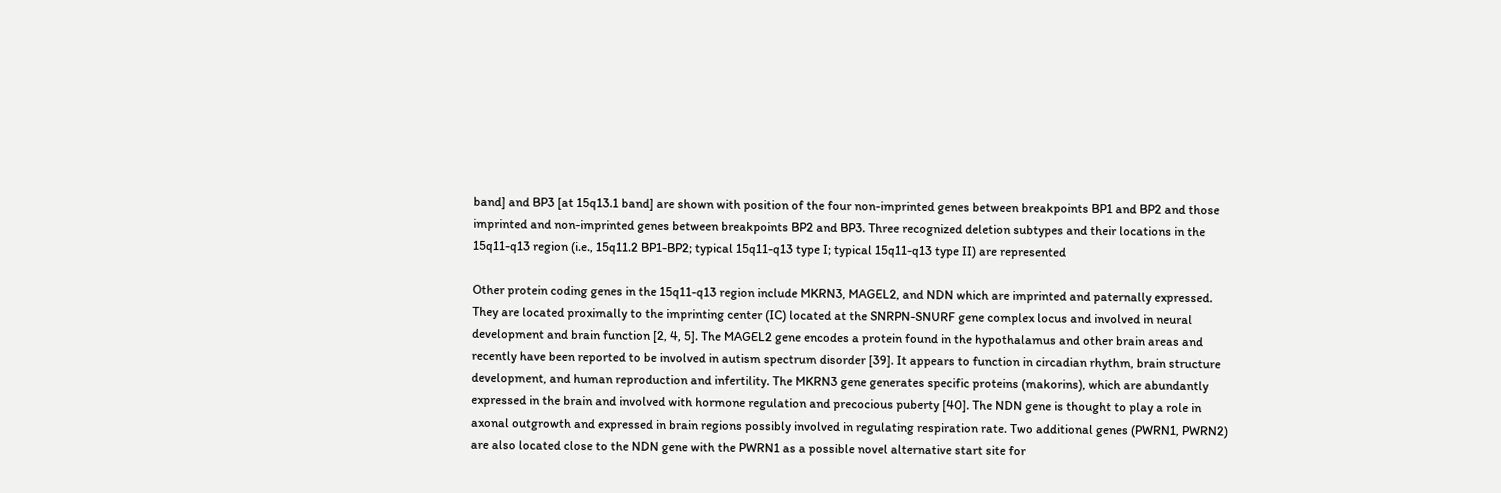band] and BP3 [at 15q13.1 band] are shown with position of the four non-imprinted genes between breakpoints BP1 and BP2 and those imprinted and non-imprinted genes between breakpoints BP2 and BP3. Three recognized deletion subtypes and their locations in the 15q11-q13 region (i.e., 15q11.2 BP1-BP2; typical 15q11-q13 type I; typical 15q11-q13 type II) are represented

Other protein coding genes in the 15q11-q13 region include MKRN3, MAGEL2, and NDN which are imprinted and paternally expressed. They are located proximally to the imprinting center (IC) located at the SNRPN-SNURF gene complex locus and involved in neural development and brain function [2, 4, 5]. The MAGEL2 gene encodes a protein found in the hypothalamus and other brain areas and recently have been reported to be involved in autism spectrum disorder [39]. It appears to function in circadian rhythm, brain structure development, and human reproduction and infertility. The MKRN3 gene generates specific proteins (makorins), which are abundantly expressed in the brain and involved with hormone regulation and precocious puberty [40]. The NDN gene is thought to play a role in axonal outgrowth and expressed in brain regions possibly involved in regulating respiration rate. Two additional genes (PWRN1, PWRN2) are also located close to the NDN gene with the PWRN1 as a possible novel alternative start site for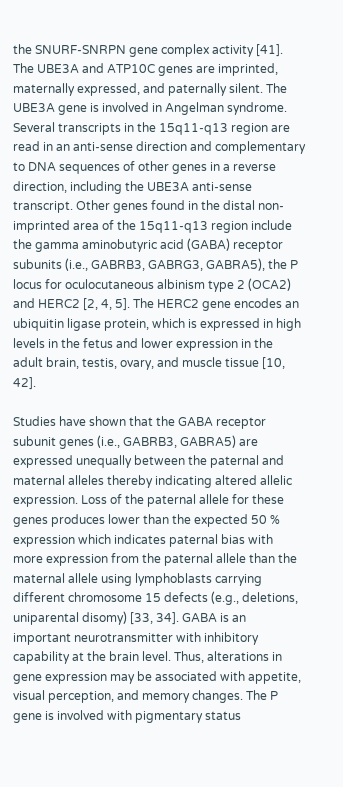the SNURF-SNRPN gene complex activity [41]. The UBE3A and ATP10C genes are imprinted, maternally expressed, and paternally silent. The UBE3A gene is involved in Angelman syndrome. Several transcripts in the 15q11-q13 region are read in an anti-sense direction and complementary to DNA sequences of other genes in a reverse direction, including the UBE3A anti-sense transcript. Other genes found in the distal non-imprinted area of the 15q11-q13 region include the gamma aminobutyric acid (GABA) receptor subunits (i.e., GABRB3, GABRG3, GABRA5), the P locus for oculocutaneous albinism type 2 (OCA2) and HERC2 [2, 4, 5]. The HERC2 gene encodes an ubiquitin ligase protein, which is expressed in high levels in the fetus and lower expression in the adult brain, testis, ovary, and muscle tissue [10, 42].

Studies have shown that the GABA receptor subunit genes (i.e., GABRB3, GABRA5) are expressed unequally between the paternal and maternal alleles thereby indicating altered allelic expression. Loss of the paternal allele for these genes produces lower than the expected 50 % expression which indicates paternal bias with more expression from the paternal allele than the maternal allele using lymphoblasts carrying different chromosome 15 defects (e.g., deletions, uniparental disomy) [33, 34]. GABA is an important neurotransmitter with inhibitory capability at the brain level. Thus, alterations in gene expression may be associated with appetite, visual perception, and memory changes. The P gene is involved with pigmentary status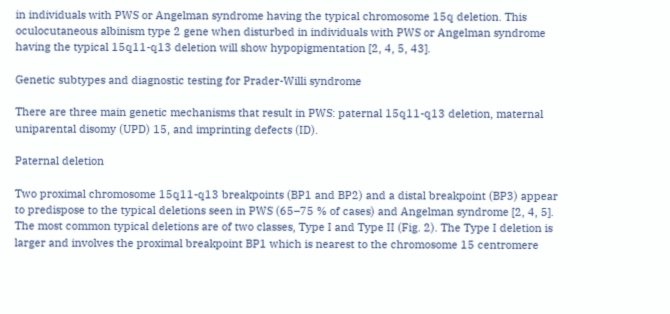in individuals with PWS or Angelman syndrome having the typical chromosome 15q deletion. This oculocutaneous albinism type 2 gene when disturbed in individuals with PWS or Angelman syndrome having the typical 15q11-q13 deletion will show hypopigmentation [2, 4, 5, 43].

Genetic subtypes and diagnostic testing for Prader-Willi syndrome

There are three main genetic mechanisms that result in PWS: paternal 15q11-q13 deletion, maternal uniparental disomy (UPD) 15, and imprinting defects (ID).

Paternal deletion

Two proximal chromosome 15q11-q13 breakpoints (BP1 and BP2) and a distal breakpoint (BP3) appear to predispose to the typical deletions seen in PWS (65–75 % of cases) and Angelman syndrome [2, 4, 5]. The most common typical deletions are of two classes, Type I and Type II (Fig. 2). The Type I deletion is larger and involves the proximal breakpoint BP1 which is nearest to the chromosome 15 centromere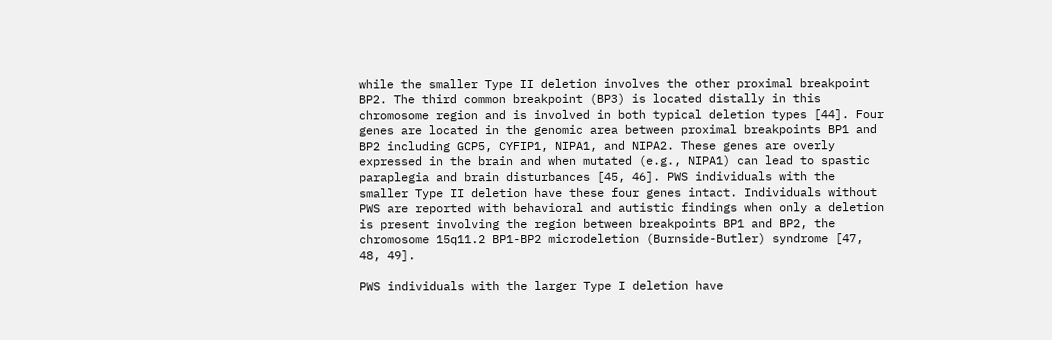while the smaller Type II deletion involves the other proximal breakpoint BP2. The third common breakpoint (BP3) is located distally in this chromosome region and is involved in both typical deletion types [44]. Four genes are located in the genomic area between proximal breakpoints BP1 and BP2 including GCP5, CYFIP1, NIPA1, and NIPA2. These genes are overly expressed in the brain and when mutated (e.g., NIPA1) can lead to spastic paraplegia and brain disturbances [45, 46]. PWS individuals with the smaller Type II deletion have these four genes intact. Individuals without PWS are reported with behavioral and autistic findings when only a deletion is present involving the region between breakpoints BP1 and BP2, the chromosome 15q11.2 BP1-BP2 microdeletion (Burnside-Butler) syndrome [47, 48, 49].

PWS individuals with the larger Type I deletion have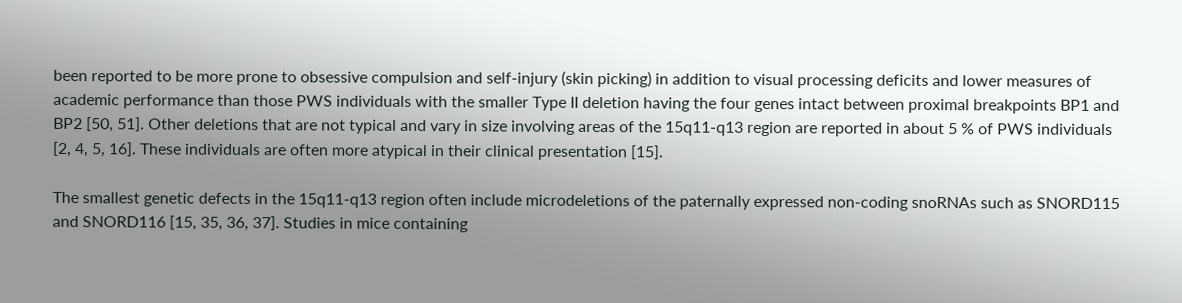been reported to be more prone to obsessive compulsion and self-injury (skin picking) in addition to visual processing deficits and lower measures of academic performance than those PWS individuals with the smaller Type II deletion having the four genes intact between proximal breakpoints BP1 and BP2 [50, 51]. Other deletions that are not typical and vary in size involving areas of the 15q11-q13 region are reported in about 5 % of PWS individuals [2, 4, 5, 16]. These individuals are often more atypical in their clinical presentation [15].

The smallest genetic defects in the 15q11-q13 region often include microdeletions of the paternally expressed non-coding snoRNAs such as SNORD115 and SNORD116 [15, 35, 36, 37]. Studies in mice containing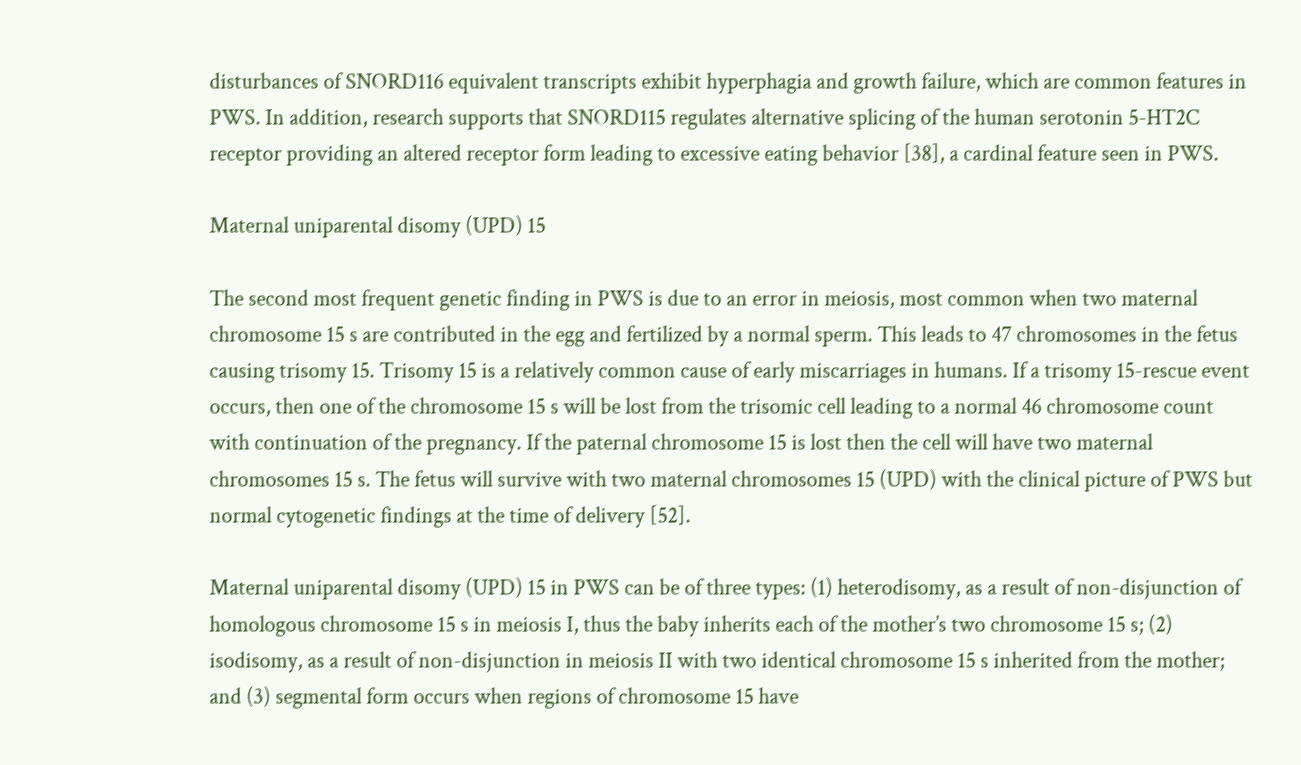disturbances of SNORD116 equivalent transcripts exhibit hyperphagia and growth failure, which are common features in PWS. In addition, research supports that SNORD115 regulates alternative splicing of the human serotonin 5-HT2C receptor providing an altered receptor form leading to excessive eating behavior [38], a cardinal feature seen in PWS.

Maternal uniparental disomy (UPD) 15

The second most frequent genetic finding in PWS is due to an error in meiosis, most common when two maternal chromosome 15 s are contributed in the egg and fertilized by a normal sperm. This leads to 47 chromosomes in the fetus causing trisomy 15. Trisomy 15 is a relatively common cause of early miscarriages in humans. If a trisomy 15-rescue event occurs, then one of the chromosome 15 s will be lost from the trisomic cell leading to a normal 46 chromosome count with continuation of the pregnancy. If the paternal chromosome 15 is lost then the cell will have two maternal chromosomes 15 s. The fetus will survive with two maternal chromosomes 15 (UPD) with the clinical picture of PWS but normal cytogenetic findings at the time of delivery [52].

Maternal uniparental disomy (UPD) 15 in PWS can be of three types: (1) heterodisomy, as a result of non-disjunction of homologous chromosome 15 s in meiosis I, thus the baby inherits each of the mother’s two chromosome 15 s; (2) isodisomy, as a result of non-disjunction in meiosis II with two identical chromosome 15 s inherited from the mother; and (3) segmental form occurs when regions of chromosome 15 have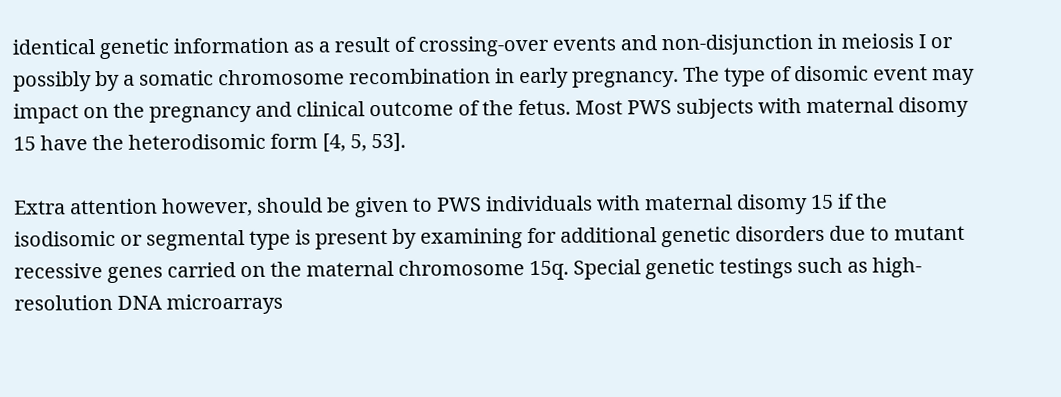identical genetic information as a result of crossing-over events and non-disjunction in meiosis I or possibly by a somatic chromosome recombination in early pregnancy. The type of disomic event may impact on the pregnancy and clinical outcome of the fetus. Most PWS subjects with maternal disomy 15 have the heterodisomic form [4, 5, 53].

Extra attention however, should be given to PWS individuals with maternal disomy 15 if the isodisomic or segmental type is present by examining for additional genetic disorders due to mutant recessive genes carried on the maternal chromosome 15q. Special genetic testings such as high-resolution DNA microarrays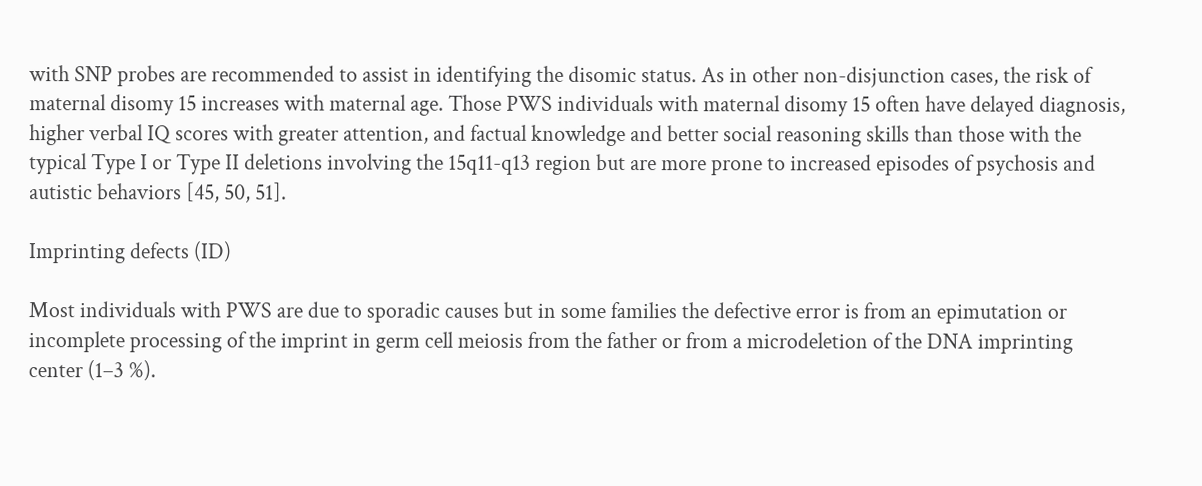with SNP probes are recommended to assist in identifying the disomic status. As in other non-disjunction cases, the risk of maternal disomy 15 increases with maternal age. Those PWS individuals with maternal disomy 15 often have delayed diagnosis, higher verbal IQ scores with greater attention, and factual knowledge and better social reasoning skills than those with the typical Type I or Type II deletions involving the 15q11-q13 region but are more prone to increased episodes of psychosis and autistic behaviors [45, 50, 51].

Imprinting defects (ID)

Most individuals with PWS are due to sporadic causes but in some families the defective error is from an epimutation or incomplete processing of the imprint in germ cell meiosis from the father or from a microdeletion of the DNA imprinting center (1–3 %).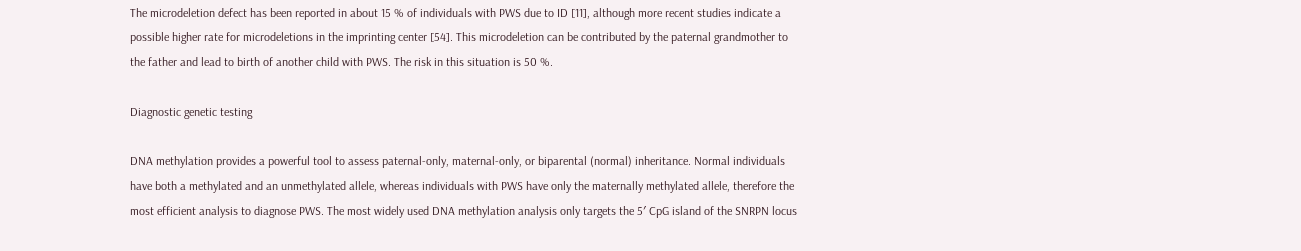The microdeletion defect has been reported in about 15 % of individuals with PWS due to ID [11], although more recent studies indicate a possible higher rate for microdeletions in the imprinting center [54]. This microdeletion can be contributed by the paternal grandmother to the father and lead to birth of another child with PWS. The risk in this situation is 50 %.

Diagnostic genetic testing

DNA methylation provides a powerful tool to assess paternal-only, maternal-only, or biparental (normal) inheritance. Normal individuals have both a methylated and an unmethylated allele, whereas individuals with PWS have only the maternally methylated allele, therefore the most efficient analysis to diagnose PWS. The most widely used DNA methylation analysis only targets the 5′ CpG island of the SNRPN locus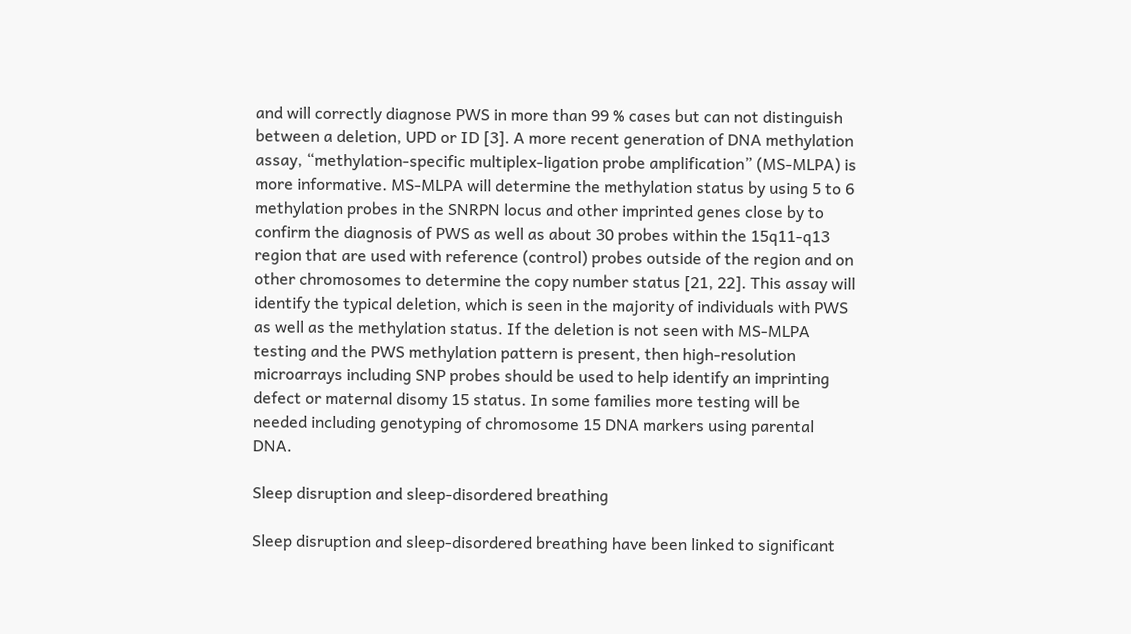and will correctly diagnose PWS in more than 99 % cases but can not distinguish between a deletion, UPD or ID [3]. A more recent generation of DNA methylation assay, “methylation-specific multiplex-ligation probe amplification” (MS-MLPA) is more informative. MS-MLPA will determine the methylation status by using 5 to 6 methylation probes in the SNRPN locus and other imprinted genes close by to confirm the diagnosis of PWS as well as about 30 probes within the 15q11-q13 region that are used with reference (control) probes outside of the region and on other chromosomes to determine the copy number status [21, 22]. This assay will identify the typical deletion, which is seen in the majority of individuals with PWS as well as the methylation status. If the deletion is not seen with MS-MLPA testing and the PWS methylation pattern is present, then high-resolution microarrays including SNP probes should be used to help identify an imprinting defect or maternal disomy 15 status. In some families more testing will be needed including genotyping of chromosome 15 DNA markers using parental DNA.

Sleep disruption and sleep-disordered breathing

Sleep disruption and sleep-disordered breathing have been linked to significant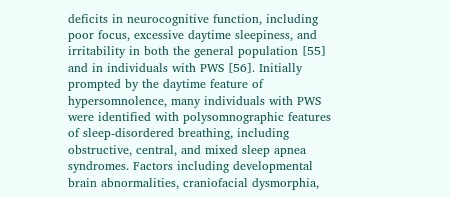deficits in neurocognitive function, including poor focus, excessive daytime sleepiness, and irritability in both the general population [55] and in individuals with PWS [56]. Initially prompted by the daytime feature of hypersomnolence, many individuals with PWS were identified with polysomnographic features of sleep-disordered breathing, including obstructive, central, and mixed sleep apnea syndromes. Factors including developmental brain abnormalities, craniofacial dysmorphia,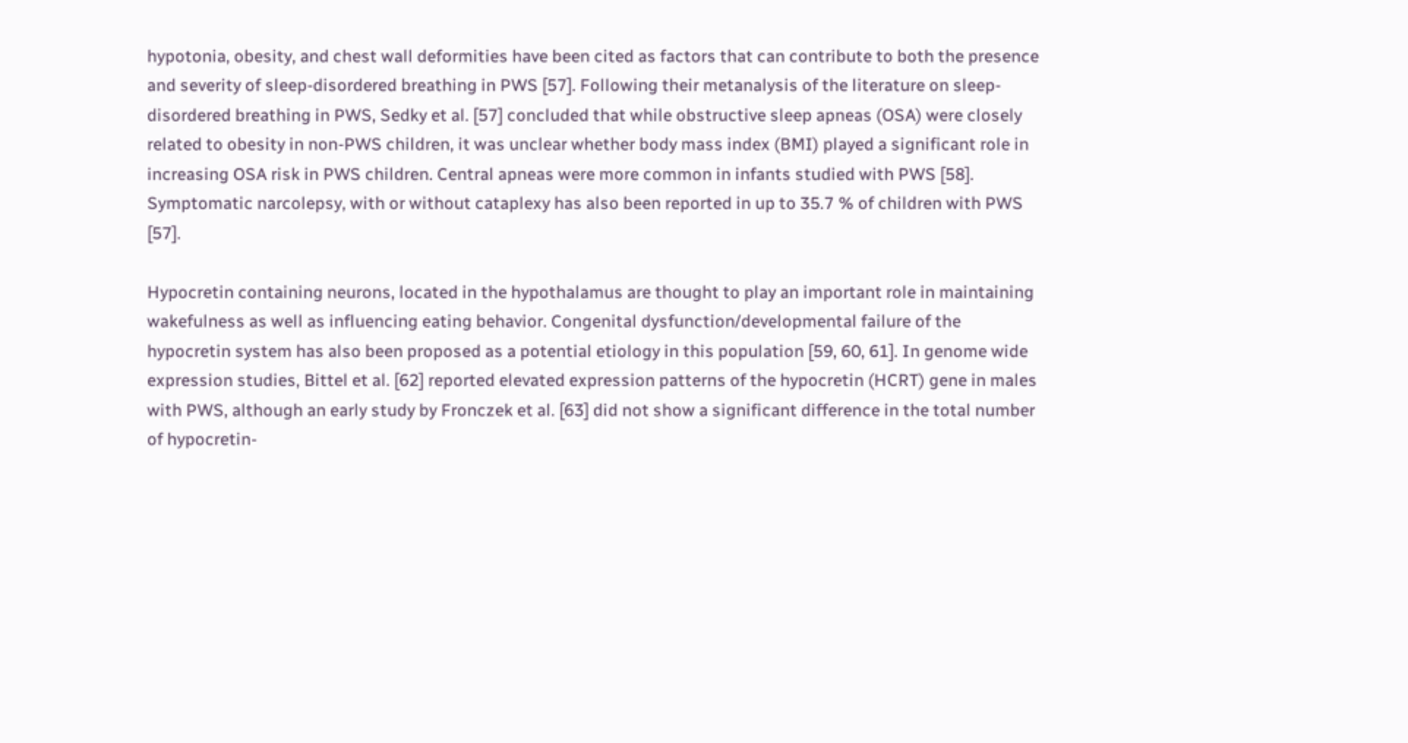hypotonia, obesity, and chest wall deformities have been cited as factors that can contribute to both the presence and severity of sleep-disordered breathing in PWS [57]. Following their metanalysis of the literature on sleep-disordered breathing in PWS, Sedky et al. [57] concluded that while obstructive sleep apneas (OSA) were closely related to obesity in non-PWS children, it was unclear whether body mass index (BMI) played a significant role in increasing OSA risk in PWS children. Central apneas were more common in infants studied with PWS [58]. Symptomatic narcolepsy, with or without cataplexy has also been reported in up to 35.7 % of children with PWS [57].

Hypocretin containing neurons, located in the hypothalamus are thought to play an important role in maintaining wakefulness as well as influencing eating behavior. Congenital dysfunction/developmental failure of the hypocretin system has also been proposed as a potential etiology in this population [59, 60, 61]. In genome wide expression studies, Bittel et al. [62] reported elevated expression patterns of the hypocretin (HCRT) gene in males with PWS, although an early study by Fronczek et al. [63] did not show a significant difference in the total number of hypocretin-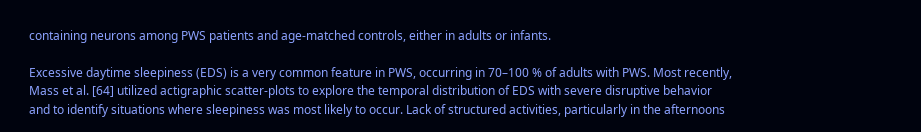containing neurons among PWS patients and age-matched controls, either in adults or infants.

Excessive daytime sleepiness (EDS) is a very common feature in PWS, occurring in 70–100 % of adults with PWS. Most recently, Mass et al. [64] utilized actigraphic scatter-plots to explore the temporal distribution of EDS with severe disruptive behavior and to identify situations where sleepiness was most likely to occur. Lack of structured activities, particularly in the afternoons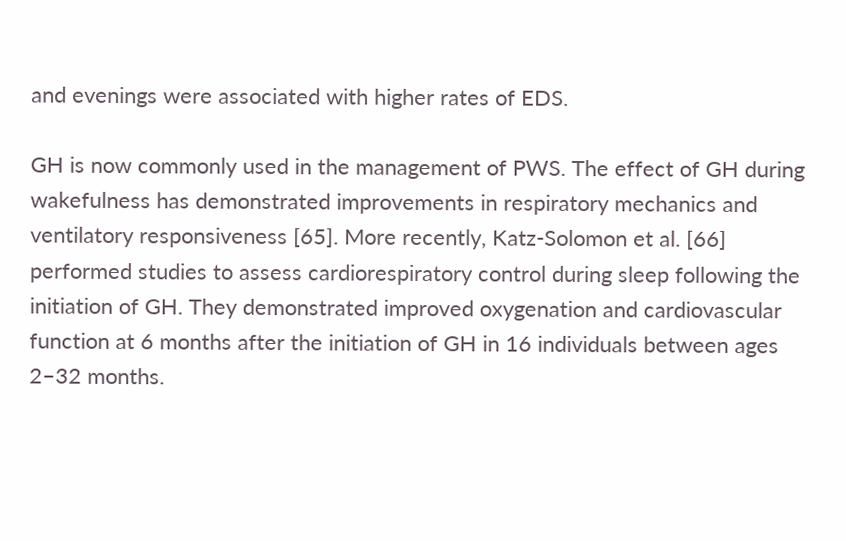and evenings were associated with higher rates of EDS.

GH is now commonly used in the management of PWS. The effect of GH during wakefulness has demonstrated improvements in respiratory mechanics and ventilatory responsiveness [65]. More recently, Katz-Solomon et al. [66] performed studies to assess cardiorespiratory control during sleep following the initiation of GH. They demonstrated improved oxygenation and cardiovascular function at 6 months after the initiation of GH in 16 individuals between ages 2–32 months.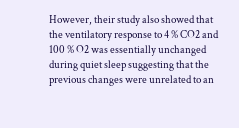However, their study also showed that the ventilatory response to 4 % CO2 and 100 % O2 was essentially unchanged during quiet sleep suggesting that the previous changes were unrelated to an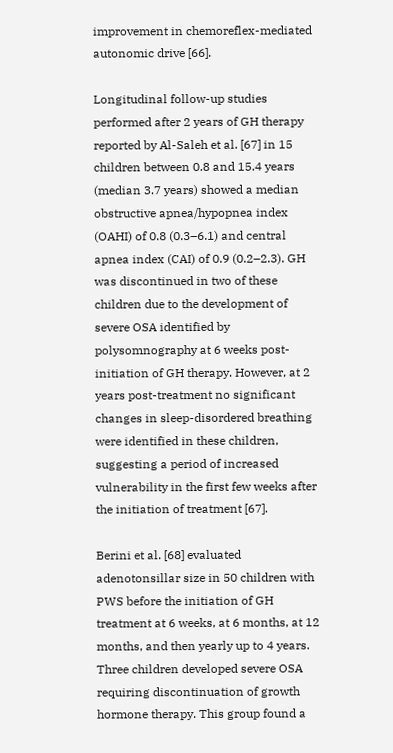improvement in chemoreflex-mediated autonomic drive [66].

Longitudinal follow-up studies performed after 2 years of GH therapy reported by Al-Saleh et al. [67] in 15 children between 0.8 and 15.4 years (median 3.7 years) showed a median obstructive apnea/hypopnea index (OAHI) of 0.8 (0.3–6.1) and central apnea index (CAI) of 0.9 (0.2–2.3). GH was discontinued in two of these children due to the development of severe OSA identified by polysomnography at 6 weeks post-initiation of GH therapy. However, at 2 years post-treatment no significant changes in sleep-disordered breathing were identified in these children, suggesting a period of increased vulnerability in the first few weeks after the initiation of treatment [67].

Berini et al. [68] evaluated adenotonsillar size in 50 children with PWS before the initiation of GH treatment at 6 weeks, at 6 months, at 12 months, and then yearly up to 4 years. Three children developed severe OSA requiring discontinuation of growth hormone therapy. This group found a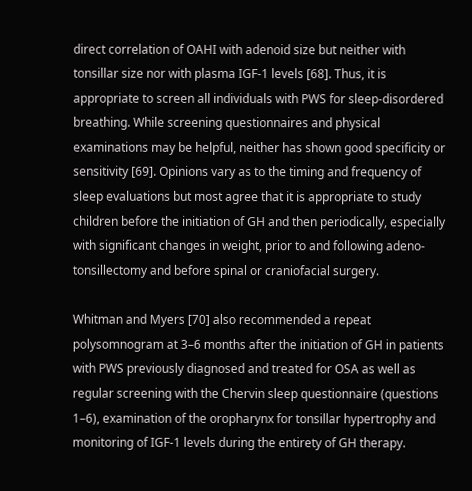direct correlation of OAHI with adenoid size but neither with tonsillar size nor with plasma IGF-1 levels [68]. Thus, it is appropriate to screen all individuals with PWS for sleep-disordered breathing. While screening questionnaires and physical examinations may be helpful, neither has shown good specificity or sensitivity [69]. Opinions vary as to the timing and frequency of sleep evaluations but most agree that it is appropriate to study children before the initiation of GH and then periodically, especially with significant changes in weight, prior to and following adeno-tonsillectomy and before spinal or craniofacial surgery.

Whitman and Myers [70] also recommended a repeat polysomnogram at 3–6 months after the initiation of GH in patients with PWS previously diagnosed and treated for OSA as well as regular screening with the Chervin sleep questionnaire (questions 1–6), examination of the oropharynx for tonsillar hypertrophy and monitoring of IGF-1 levels during the entirety of GH therapy.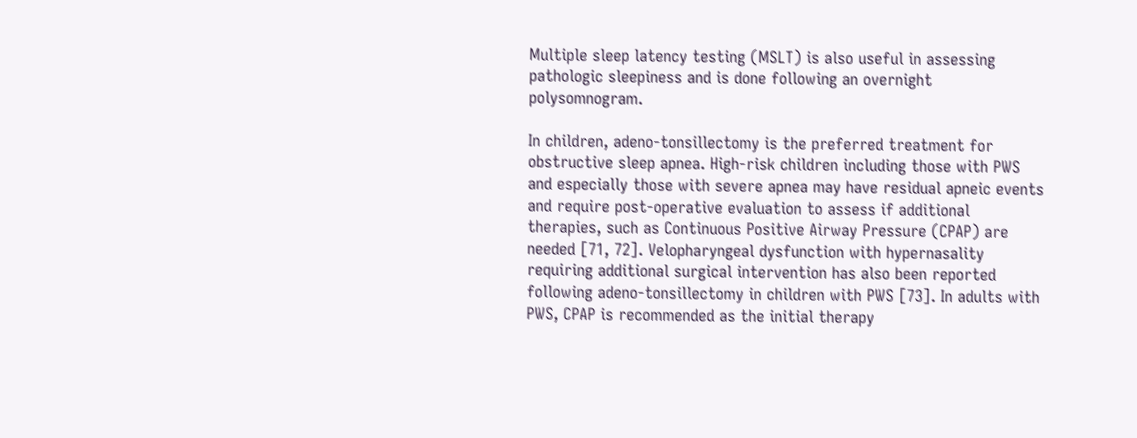Multiple sleep latency testing (MSLT) is also useful in assessing pathologic sleepiness and is done following an overnight polysomnogram.

In children, adeno-tonsillectomy is the preferred treatment for obstructive sleep apnea. High-risk children including those with PWS and especially those with severe apnea may have residual apneic events and require post-operative evaluation to assess if additional therapies, such as Continuous Positive Airway Pressure (CPAP) are needed [71, 72]. Velopharyngeal dysfunction with hypernasality requiring additional surgical intervention has also been reported following adeno-tonsillectomy in children with PWS [73]. In adults with PWS, CPAP is recommended as the initial therapy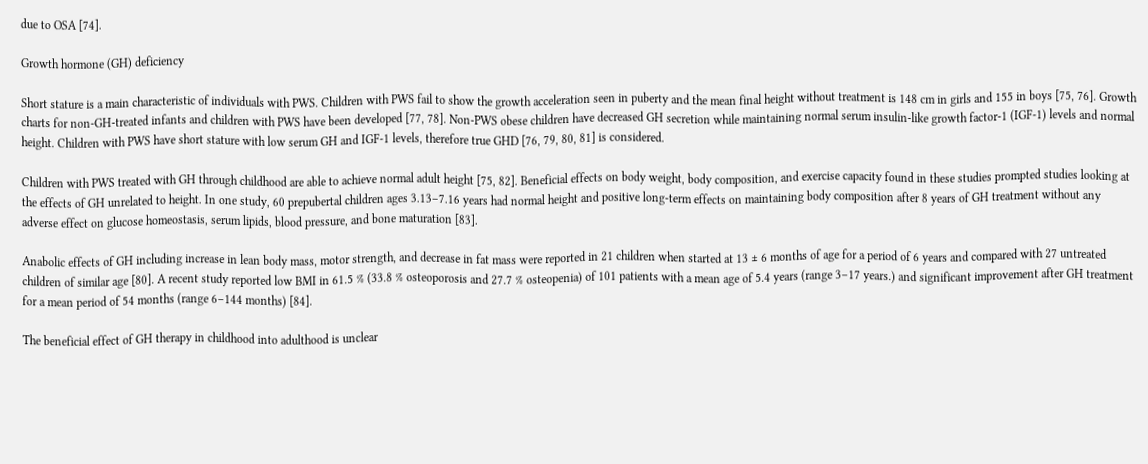due to OSA [74].

Growth hormone (GH) deficiency

Short stature is a main characteristic of individuals with PWS. Children with PWS fail to show the growth acceleration seen in puberty and the mean final height without treatment is 148 cm in girls and 155 in boys [75, 76]. Growth charts for non-GH-treated infants and children with PWS have been developed [77, 78]. Non-PWS obese children have decreased GH secretion while maintaining normal serum insulin-like growth factor-1 (IGF-1) levels and normal height. Children with PWS have short stature with low serum GH and IGF-1 levels, therefore true GHD [76, 79, 80, 81] is considered.

Children with PWS treated with GH through childhood are able to achieve normal adult height [75, 82]. Beneficial effects on body weight, body composition, and exercise capacity found in these studies prompted studies looking at the effects of GH unrelated to height. In one study, 60 prepubertal children ages 3.13–7.16 years had normal height and positive long-term effects on maintaining body composition after 8 years of GH treatment without any adverse effect on glucose homeostasis, serum lipids, blood pressure, and bone maturation [83].

Anabolic effects of GH including increase in lean body mass, motor strength, and decrease in fat mass were reported in 21 children when started at 13 ± 6 months of age for a period of 6 years and compared with 27 untreated children of similar age [80]. A recent study reported low BMI in 61.5 % (33.8 % osteoporosis and 27.7 % osteopenia) of 101 patients with a mean age of 5.4 years (range 3–17 years.) and significant improvement after GH treatment for a mean period of 54 months (range 6–144 months) [84].

The beneficial effect of GH therapy in childhood into adulthood is unclear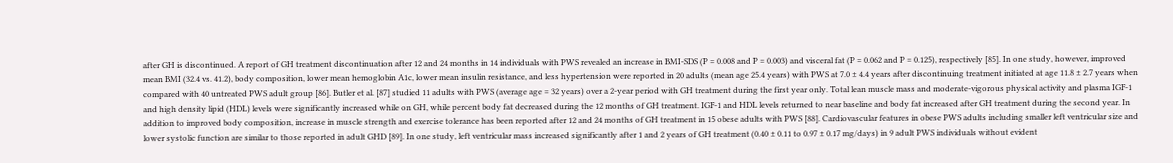after GH is discontinued. A report of GH treatment discontinuation after 12 and 24 months in 14 individuals with PWS revealed an increase in BMI-SDS (P = 0.008 and P = 0.003) and visceral fat (P = 0.062 and P = 0.125), respectively [85]. In one study, however, improved mean BMI (32.4 vs. 41.2), body composition, lower mean hemoglobin A1c, lower mean insulin resistance, and less hypertension were reported in 20 adults (mean age 25.4 years) with PWS at 7.0 ± 4.4 years after discontinuing treatment initiated at age 11.8 ± 2.7 years when compared with 40 untreated PWS adult group [86]. Butler et al. [87] studied 11 adults with PWS (average age = 32 years) over a 2-year period with GH treatment during the first year only. Total lean muscle mass and moderate-vigorous physical activity and plasma IGF-1 and high density lipid (HDL) levels were significantly increased while on GH, while percent body fat decreased during the 12 months of GH treatment. IGF-1 and HDL levels returned to near baseline and body fat increased after GH treatment during the second year. In addition to improved body composition, increase in muscle strength and exercise tolerance has been reported after 12 and 24 months of GH treatment in 15 obese adults with PWS [88]. Cardiovascular features in obese PWS adults including smaller left ventricular size and lower systolic function are similar to those reported in adult GHD [89]. In one study, left ventricular mass increased significantly after 1 and 2 years of GH treatment (0.40 ± 0.11 to 0.97 ± 0.17 mg/days) in 9 adult PWS individuals without evident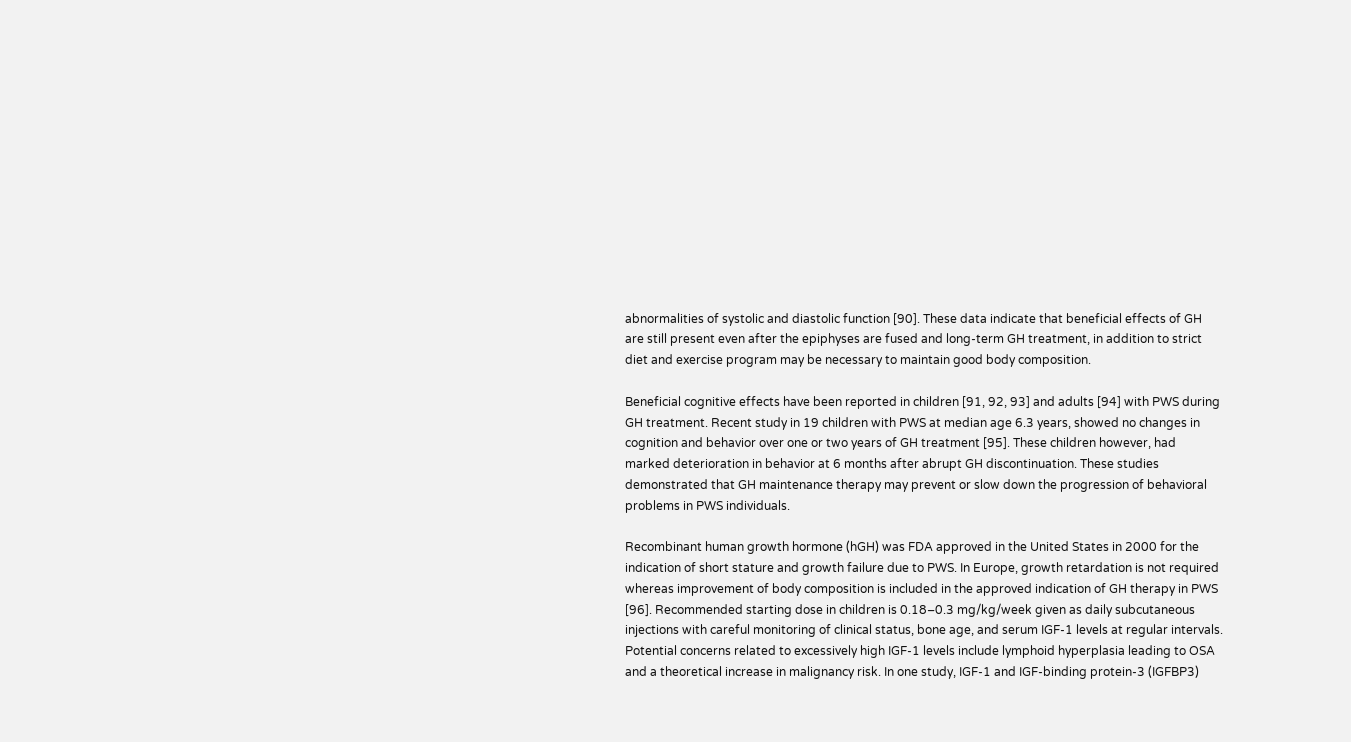abnormalities of systolic and diastolic function [90]. These data indicate that beneficial effects of GH are still present even after the epiphyses are fused and long-term GH treatment, in addition to strict diet and exercise program may be necessary to maintain good body composition.

Beneficial cognitive effects have been reported in children [91, 92, 93] and adults [94] with PWS during GH treatment. Recent study in 19 children with PWS at median age 6.3 years, showed no changes in cognition and behavior over one or two years of GH treatment [95]. These children however, had marked deterioration in behavior at 6 months after abrupt GH discontinuation. These studies demonstrated that GH maintenance therapy may prevent or slow down the progression of behavioral problems in PWS individuals.

Recombinant human growth hormone (hGH) was FDA approved in the United States in 2000 for the indication of short stature and growth failure due to PWS. In Europe, growth retardation is not required whereas improvement of body composition is included in the approved indication of GH therapy in PWS [96]. Recommended starting dose in children is 0.18–0.3 mg/kg/week given as daily subcutaneous injections with careful monitoring of clinical status, bone age, and serum IGF-1 levels at regular intervals. Potential concerns related to excessively high IGF-1 levels include lymphoid hyperplasia leading to OSA and a theoretical increase in malignancy risk. In one study, IGF-1 and IGF-binding protein-3 (IGFBP3)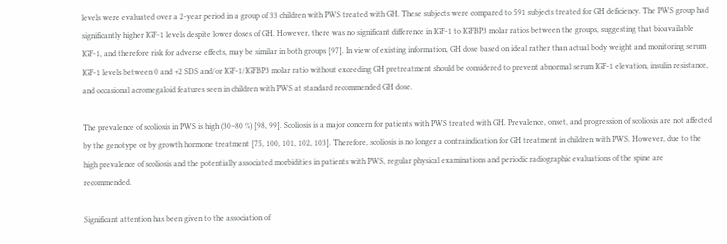levels were evaluated over a 2-year period in a group of 33 children with PWS treated with GH. These subjects were compared to 591 subjects treated for GH deficiency. The PWS group had significantly higher IGF-1 levels despite lower doses of GH. However, there was no significant difference in IGF-1 to IGFBP3 molar ratios between the groups, suggesting that bioavailable IGF-1, and therefore risk for adverse effects, may be similar in both groups [97]. In view of existing information, GH dose based on ideal rather than actual body weight and monitoring serum IGF-1 levels between 0 and +2 SDS and/or IGF-1/IGFBP3 molar ratio without exceeding GH pretreatment should be considered to prevent abnormal serum IGF-1 elevation, insulin resistance, and occasional acromegaloid features seen in children with PWS at standard recommended GH dose.

The prevalence of scoliosis in PWS is high (30–80 %) [98, 99]. Scoliosis is a major concern for patients with PWS treated with GH. Prevalence, onset, and progression of scoliosis are not affected by the genotype or by growth hormone treatment [75, 100, 101, 102, 103]. Therefore, scoliosis is no longer a contraindication for GH treatment in children with PWS. However, due to the high prevalence of scoliosis and the potentially associated morbidities in patients with PWS, regular physical examinations and periodic radiographic evaluations of the spine are recommended.

Significant attention has been given to the association of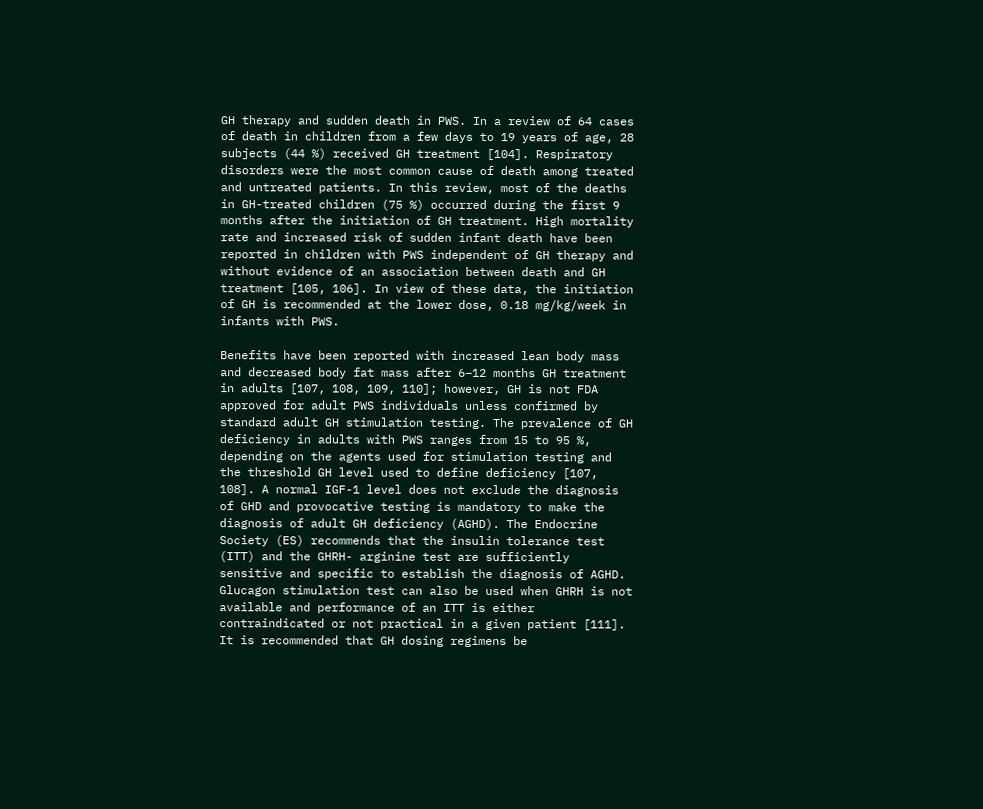GH therapy and sudden death in PWS. In a review of 64 cases of death in children from a few days to 19 years of age, 28 subjects (44 %) received GH treatment [104]. Respiratory disorders were the most common cause of death among treated and untreated patients. In this review, most of the deaths in GH-treated children (75 %) occurred during the first 9 months after the initiation of GH treatment. High mortality rate and increased risk of sudden infant death have been reported in children with PWS independent of GH therapy and without evidence of an association between death and GH treatment [105, 106]. In view of these data, the initiation of GH is recommended at the lower dose, 0.18 mg/kg/week in infants with PWS.

Benefits have been reported with increased lean body mass and decreased body fat mass after 6–12 months GH treatment in adults [107, 108, 109, 110]; however, GH is not FDA approved for adult PWS individuals unless confirmed by standard adult GH stimulation testing. The prevalence of GH deficiency in adults with PWS ranges from 15 to 95 %, depending on the agents used for stimulation testing and the threshold GH level used to define deficiency [107, 108]. A normal IGF-1 level does not exclude the diagnosis of GHD and provocative testing is mandatory to make the diagnosis of adult GH deficiency (AGHD). The Endocrine Society (ES) recommends that the insulin tolerance test (ITT) and the GHRH- arginine test are sufficiently sensitive and specific to establish the diagnosis of AGHD. Glucagon stimulation test can also be used when GHRH is not available and performance of an ITT is either contraindicated or not practical in a given patient [111]. It is recommended that GH dosing regimens be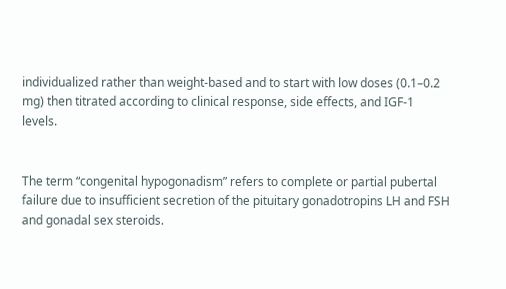individualized rather than weight-based and to start with low doses (0.1–0.2 mg) then titrated according to clinical response, side effects, and IGF-1 levels.


The term “congenital hypogonadism” refers to complete or partial pubertal failure due to insufficient secretion of the pituitary gonadotropins LH and FSH and gonadal sex steroids.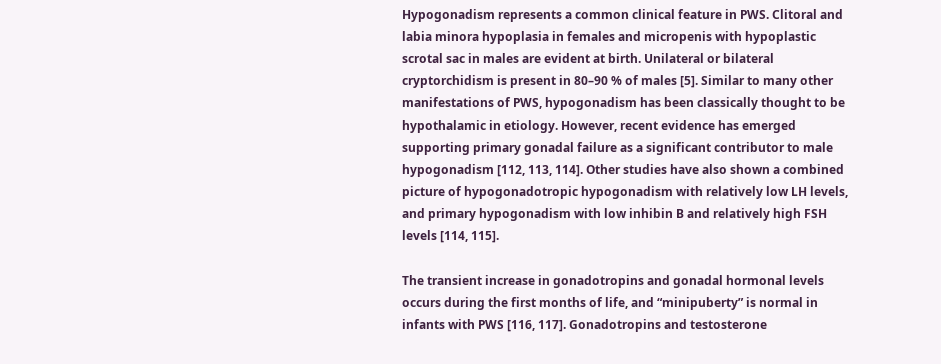Hypogonadism represents a common clinical feature in PWS. Clitoral and labia minora hypoplasia in females and micropenis with hypoplastic scrotal sac in males are evident at birth. Unilateral or bilateral cryptorchidism is present in 80–90 % of males [5]. Similar to many other manifestations of PWS, hypogonadism has been classically thought to be hypothalamic in etiology. However, recent evidence has emerged supporting primary gonadal failure as a significant contributor to male hypogonadism [112, 113, 114]. Other studies have also shown a combined picture of hypogonadotropic hypogonadism with relatively low LH levels, and primary hypogonadism with low inhibin B and relatively high FSH levels [114, 115].

The transient increase in gonadotropins and gonadal hormonal levels occurs during the first months of life, and “minipuberty” is normal in infants with PWS [116, 117]. Gonadotropins and testosterone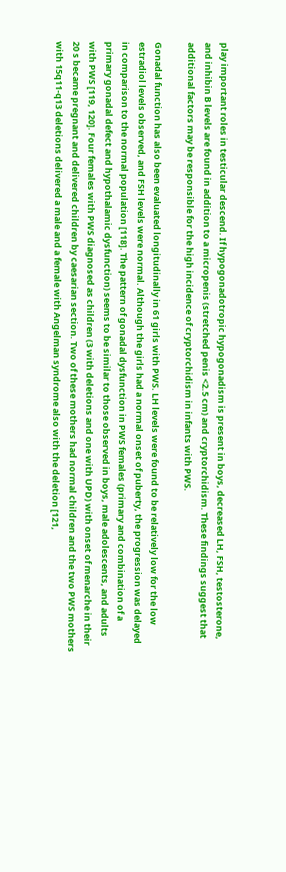play important roles in testicular descend. If hypogonadotropic hypogonadism is present in boys, decreased LH, FSH, testosterone, and inhibin B levels are found in addition to a micropenis (stretched penis <2.5 cm) and cryptorchidism. These findings suggest that additional factors may be responsible for the high incidence of cryptorchidism in infants with PWS.

Gonadal function has also been evaluated longitudinally in 61 girls with PWS. LH levels were found to be relatively low for the low estradiol levels observed, and FSH levels were normal. Although the girls had a normal onset of puberty, the progression was delayed in comparison to the normal population [118]. The pattern of gonadal dysfunction in PWS females (primary and combination of a primary gonadal defect and hypothalamic dysfunction) seems to be similar to those observed in boys, male adolescents, and adults with PWS [119, 120]. Four females with PWS diagnosed as children (3 with deletions and one with UPD) with onset of menarche in their 20 s became pregnant and delivered children by caesarian section. Two of these mothers had normal children and the two PWS mothers with 15q11-q13 deletions delivered a male and a female with Angelman syndrome also with the deletion [121,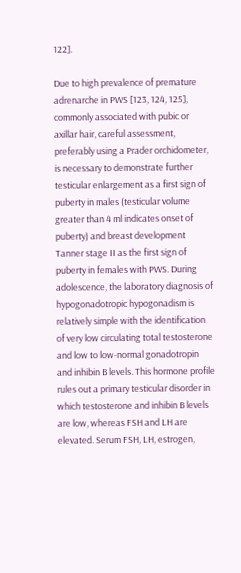122].

Due to high prevalence of premature adrenarche in PWS [123, 124, 125], commonly associated with pubic or axillar hair, careful assessment, preferably using a Prader orchidometer, is necessary to demonstrate further testicular enlargement as a first sign of puberty in males (testicular volume greater than 4 ml indicates onset of puberty) and breast development Tanner stage II as the first sign of puberty in females with PWS. During adolescence, the laboratory diagnosis of hypogonadotropic hypogonadism is relatively simple with the identification of very low circulating total testosterone and low to low-normal gonadotropin and inhibin B levels. This hormone profile rules out a primary testicular disorder in which testosterone and inhibin B levels are low, whereas FSH and LH are elevated. Serum FSH, LH, estrogen,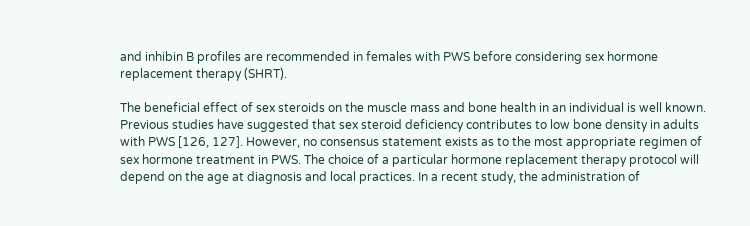and inhibin B profiles are recommended in females with PWS before considering sex hormone replacement therapy (SHRT).

The beneficial effect of sex steroids on the muscle mass and bone health in an individual is well known. Previous studies have suggested that sex steroid deficiency contributes to low bone density in adults with PWS [126, 127]. However, no consensus statement exists as to the most appropriate regimen of sex hormone treatment in PWS. The choice of a particular hormone replacement therapy protocol will depend on the age at diagnosis and local practices. In a recent study, the administration of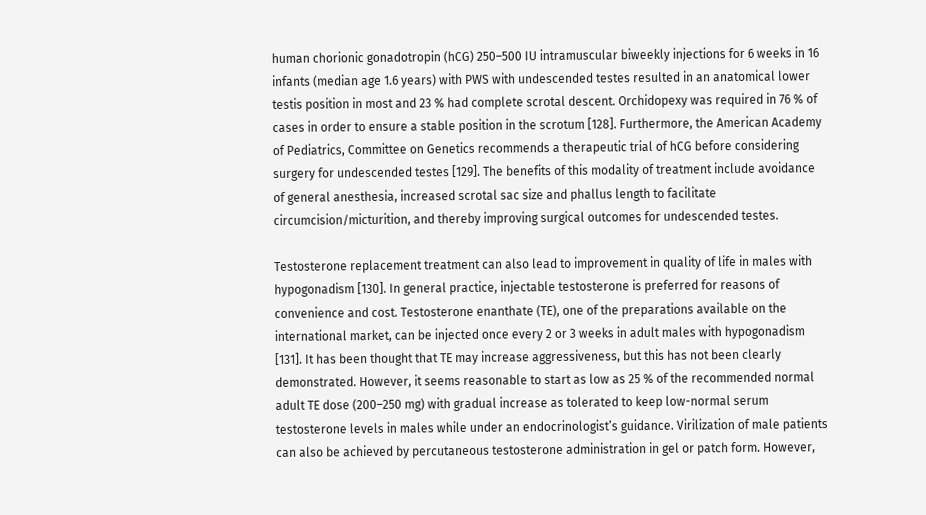human chorionic gonadotropin (hCG) 250–500 IU intramuscular biweekly injections for 6 weeks in 16 infants (median age 1.6 years) with PWS with undescended testes resulted in an anatomical lower testis position in most and 23 % had complete scrotal descent. Orchidopexy was required in 76 % of cases in order to ensure a stable position in the scrotum [128]. Furthermore, the American Academy of Pediatrics, Committee on Genetics recommends a therapeutic trial of hCG before considering surgery for undescended testes [129]. The benefits of this modality of treatment include avoidance of general anesthesia, increased scrotal sac size and phallus length to facilitate circumcision/micturition, and thereby improving surgical outcomes for undescended testes.

Testosterone replacement treatment can also lead to improvement in quality of life in males with hypogonadism [130]. In general practice, injectable testosterone is preferred for reasons of convenience and cost. Testosterone enanthate (TE), one of the preparations available on the international market, can be injected once every 2 or 3 weeks in adult males with hypogonadism [131]. It has been thought that TE may increase aggressiveness, but this has not been clearly demonstrated. However, it seems reasonable to start as low as 25 % of the recommended normal adult TE dose (200–250 mg) with gradual increase as tolerated to keep low-normal serum testosterone levels in males while under an endocrinologist’s guidance. Virilization of male patients can also be achieved by percutaneous testosterone administration in gel or patch form. However,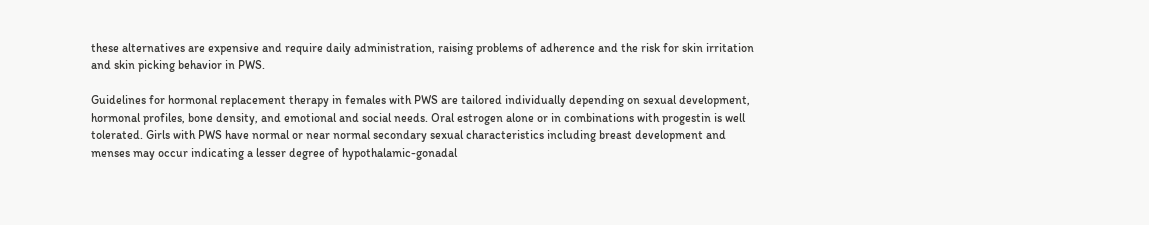these alternatives are expensive and require daily administration, raising problems of adherence and the risk for skin irritation and skin picking behavior in PWS.

Guidelines for hormonal replacement therapy in females with PWS are tailored individually depending on sexual development, hormonal profiles, bone density, and emotional and social needs. Oral estrogen alone or in combinations with progestin is well tolerated. Girls with PWS have normal or near normal secondary sexual characteristics including breast development and menses may occur indicating a lesser degree of hypothalamic-gonadal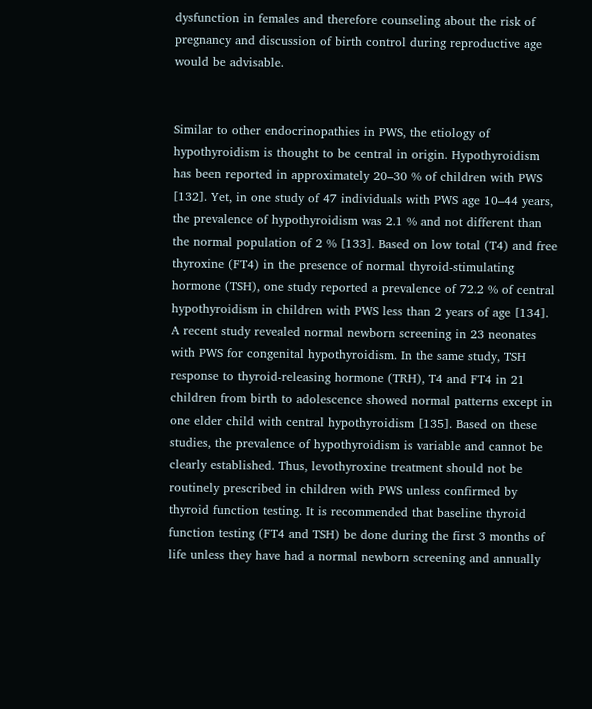dysfunction in females and therefore counseling about the risk of pregnancy and discussion of birth control during reproductive age would be advisable.


Similar to other endocrinopathies in PWS, the etiology of hypothyroidism is thought to be central in origin. Hypothyroidism has been reported in approximately 20–30 % of children with PWS [132]. Yet, in one study of 47 individuals with PWS age 10–44 years, the prevalence of hypothyroidism was 2.1 % and not different than the normal population of 2 % [133]. Based on low total (T4) and free thyroxine (FT4) in the presence of normal thyroid-stimulating hormone (TSH), one study reported a prevalence of 72.2 % of central hypothyroidism in children with PWS less than 2 years of age [134]. A recent study revealed normal newborn screening in 23 neonates with PWS for congenital hypothyroidism. In the same study, TSH response to thyroid-releasing hormone (TRH), T4 and FT4 in 21 children from birth to adolescence showed normal patterns except in one elder child with central hypothyroidism [135]. Based on these studies, the prevalence of hypothyroidism is variable and cannot be clearly established. Thus, levothyroxine treatment should not be routinely prescribed in children with PWS unless confirmed by thyroid function testing. It is recommended that baseline thyroid function testing (FT4 and TSH) be done during the first 3 months of life unless they have had a normal newborn screening and annually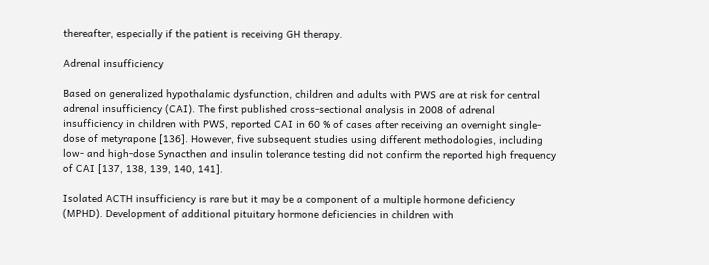thereafter, especially if the patient is receiving GH therapy.

Adrenal insufficiency

Based on generalized hypothalamic dysfunction, children and adults with PWS are at risk for central adrenal insufficiency (CAI). The first published cross-sectional analysis in 2008 of adrenal insufficiency in children with PWS, reported CAI in 60 % of cases after receiving an overnight single-dose of metyrapone [136]. However, five subsequent studies using different methodologies, including low- and high-dose Synacthen and insulin tolerance testing did not confirm the reported high frequency of CAI [137, 138, 139, 140, 141].

Isolated ACTH insufficiency is rare but it may be a component of a multiple hormone deficiency (MPHD). Development of additional pituitary hormone deficiencies in children with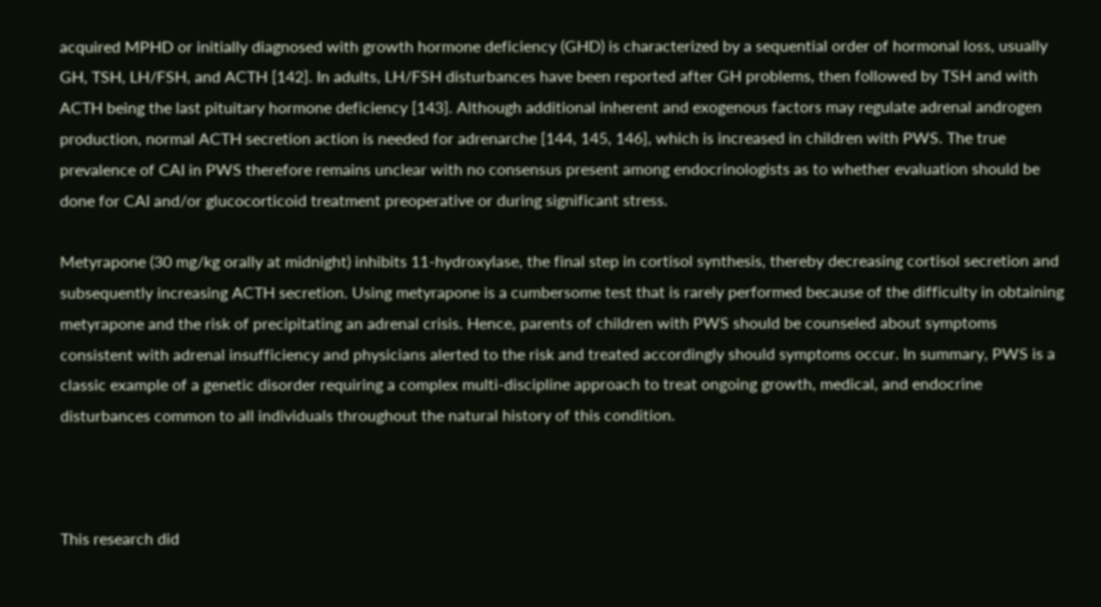acquired MPHD or initially diagnosed with growth hormone deficiency (GHD) is characterized by a sequential order of hormonal loss, usually GH, TSH, LH/FSH, and ACTH [142]. In adults, LH/FSH disturbances have been reported after GH problems, then followed by TSH and with ACTH being the last pituitary hormone deficiency [143]. Although additional inherent and exogenous factors may regulate adrenal androgen production, normal ACTH secretion action is needed for adrenarche [144, 145, 146], which is increased in children with PWS. The true prevalence of CAI in PWS therefore remains unclear with no consensus present among endocrinologists as to whether evaluation should be done for CAI and/or glucocorticoid treatment preoperative or during significant stress.

Metyrapone (30 mg/kg orally at midnight) inhibits 11-hydroxylase, the final step in cortisol synthesis, thereby decreasing cortisol secretion and subsequently increasing ACTH secretion. Using metyrapone is a cumbersome test that is rarely performed because of the difficulty in obtaining metyrapone and the risk of precipitating an adrenal crisis. Hence, parents of children with PWS should be counseled about symptoms consistent with adrenal insufficiency and physicians alerted to the risk and treated accordingly should symptoms occur. In summary, PWS is a classic example of a genetic disorder requiring a complex multi-discipline approach to treat ongoing growth, medical, and endocrine disturbances common to all individuals throughout the natural history of this condition.



This research did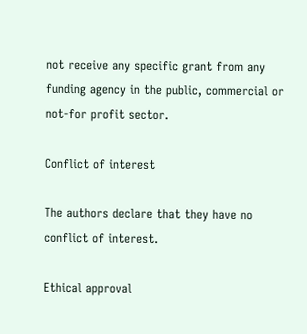not receive any specific grant from any funding agency in the public, commercial or not-for profit sector.

Conflict of interest

The authors declare that they have no conflict of interest.

Ethical approval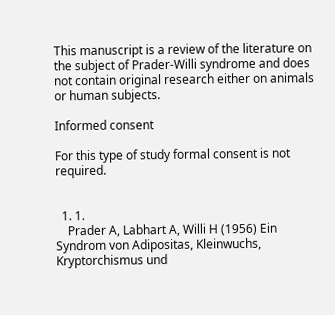This manuscript is a review of the literature on the subject of Prader-Willi syndrome and does not contain original research either on animals or human subjects.

Informed consent

For this type of study formal consent is not required.


  1. 1.
    Prader A, Labhart A, Willi H (1956) Ein Syndrom von Adipositas, Kleinwuchs, Kryptorchismus und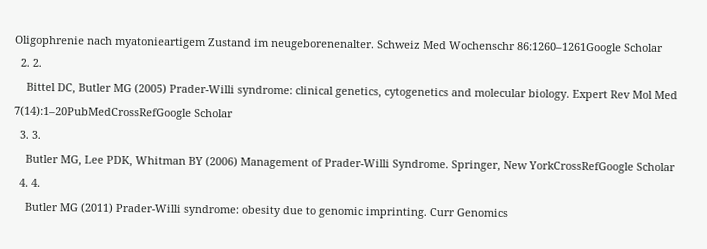Oligophrenie nach myatonieartigem Zustand im neugeborenenalter. Schweiz Med Wochenschr 86:1260–1261Google Scholar
  2. 2.
    Bittel DC, Butler MG (2005) Prader-Willi syndrome: clinical genetics, cytogenetics and molecular biology. Expert Rev Mol Med 7(14):1–20PubMedCrossRefGoogle Scholar
  3. 3.
    Butler MG, Lee PDK, Whitman BY (2006) Management of Prader-Willi Syndrome. Springer, New YorkCrossRefGoogle Scholar
  4. 4.
    Butler MG (2011) Prader-Willi syndrome: obesity due to genomic imprinting. Curr Genomics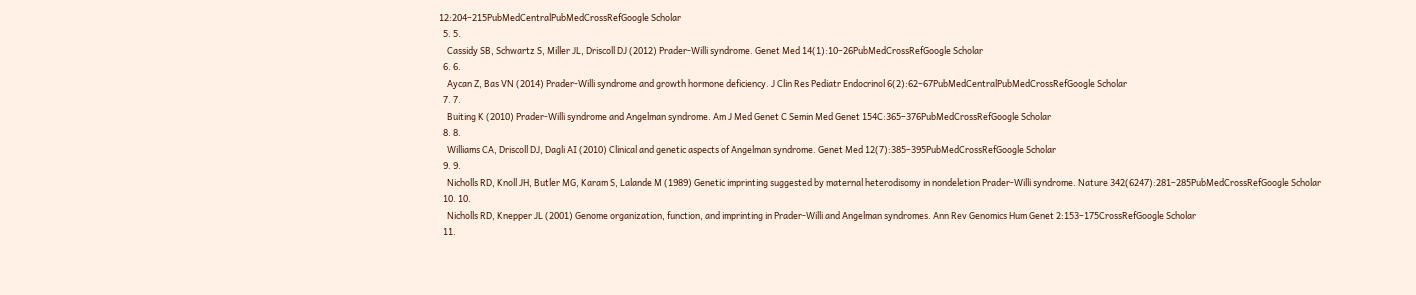12:204–215PubMedCentralPubMedCrossRefGoogle Scholar
  5. 5.
    Cassidy SB, Schwartz S, Miller JL, Driscoll DJ (2012) Prader-Willi syndrome. Genet Med 14(1):10–26PubMedCrossRefGoogle Scholar
  6. 6.
    Aycan Z, Bas VN (2014) Prader-Willi syndrome and growth hormone deficiency. J Clin Res Pediatr Endocrinol 6(2):62–67PubMedCentralPubMedCrossRefGoogle Scholar
  7. 7.
    Buiting K (2010) Prader-Willi syndrome and Angelman syndrome. Am J Med Genet C Semin Med Genet 154C:365–376PubMedCrossRefGoogle Scholar
  8. 8.
    Williams CA, Driscoll DJ, Dagli AI (2010) Clinical and genetic aspects of Angelman syndrome. Genet Med 12(7):385–395PubMedCrossRefGoogle Scholar
  9. 9.
    Nicholls RD, Knoll JH, Butler MG, Karam S, Lalande M (1989) Genetic imprinting suggested by maternal heterodisomy in nondeletion Prader-Willi syndrome. Nature 342(6247):281–285PubMedCrossRefGoogle Scholar
  10. 10.
    Nicholls RD, Knepper JL (2001) Genome organization, function, and imprinting in Prader-Willi and Angelman syndromes. Ann Rev Genomics Hum Genet 2:153–175CrossRefGoogle Scholar
  11.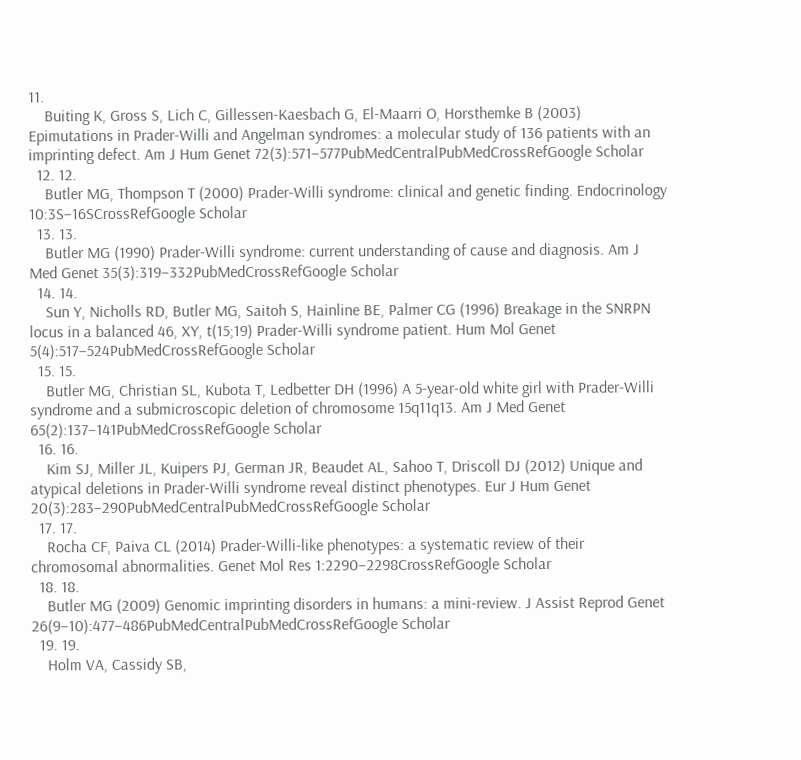11.
    Buiting K, Gross S, Lich C, Gillessen-Kaesbach G, El-Maarri O, Horsthemke B (2003) Epimutations in Prader-Willi and Angelman syndromes: a molecular study of 136 patients with an imprinting defect. Am J Hum Genet 72(3):571–577PubMedCentralPubMedCrossRefGoogle Scholar
  12. 12.
    Butler MG, Thompson T (2000) Prader-Willi syndrome: clinical and genetic finding. Endocrinology 10:3S–16SCrossRefGoogle Scholar
  13. 13.
    Butler MG (1990) Prader-Willi syndrome: current understanding of cause and diagnosis. Am J Med Genet 35(3):319–332PubMedCrossRefGoogle Scholar
  14. 14.
    Sun Y, Nicholls RD, Butler MG, Saitoh S, Hainline BE, Palmer CG (1996) Breakage in the SNRPN locus in a balanced 46, XY, t(15;19) Prader-Willi syndrome patient. Hum Mol Genet 5(4):517–524PubMedCrossRefGoogle Scholar
  15. 15.
    Butler MG, Christian SL, Kubota T, Ledbetter DH (1996) A 5-year-old white girl with Prader-Willi syndrome and a submicroscopic deletion of chromosome 15q11q13. Am J Med Genet 65(2):137–141PubMedCrossRefGoogle Scholar
  16. 16.
    Kim SJ, Miller JL, Kuipers PJ, German JR, Beaudet AL, Sahoo T, Driscoll DJ (2012) Unique and atypical deletions in Prader-Willi syndrome reveal distinct phenotypes. Eur J Hum Genet 20(3):283–290PubMedCentralPubMedCrossRefGoogle Scholar
  17. 17.
    Rocha CF, Paiva CL (2014) Prader-Willi-like phenotypes: a systematic review of their chromosomal abnormalities. Genet Mol Res 1:2290–2298CrossRefGoogle Scholar
  18. 18.
    Butler MG (2009) Genomic imprinting disorders in humans: a mini-review. J Assist Reprod Genet 26(9–10):477–486PubMedCentralPubMedCrossRefGoogle Scholar
  19. 19.
    Holm VA, Cassidy SB,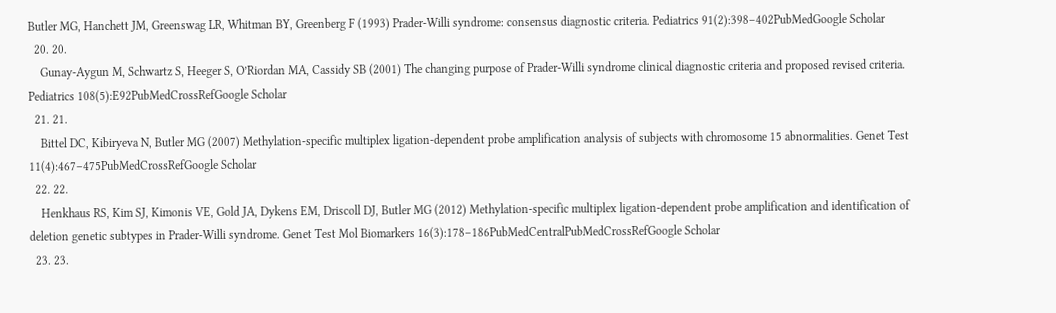Butler MG, Hanchett JM, Greenswag LR, Whitman BY, Greenberg F (1993) Prader-Willi syndrome: consensus diagnostic criteria. Pediatrics 91(2):398–402PubMedGoogle Scholar
  20. 20.
    Gunay-Aygun M, Schwartz S, Heeger S, O’Riordan MA, Cassidy SB (2001) The changing purpose of Prader-Willi syndrome clinical diagnostic criteria and proposed revised criteria. Pediatrics 108(5):E92PubMedCrossRefGoogle Scholar
  21. 21.
    Bittel DC, Kibiryeva N, Butler MG (2007) Methylation-specific multiplex ligation-dependent probe amplification analysis of subjects with chromosome 15 abnormalities. Genet Test 11(4):467–475PubMedCrossRefGoogle Scholar
  22. 22.
    Henkhaus RS, Kim SJ, Kimonis VE, Gold JA, Dykens EM, Driscoll DJ, Butler MG (2012) Methylation-specific multiplex ligation-dependent probe amplification and identification of deletion genetic subtypes in Prader-Willi syndrome. Genet Test Mol Biomarkers 16(3):178–186PubMedCentralPubMedCrossRefGoogle Scholar
  23. 23.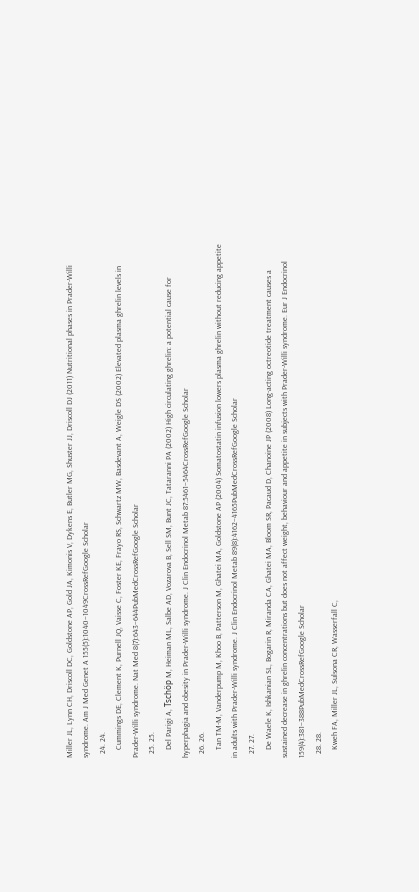Miller JL, Lynn CH, Driscoll DC, Goldstone AP, Gold JA, Kimonis V, Dykens E, Butler MG, Shuster JJ, Driscoll DJ (2011) Nutritional phases in Prader-Willi syndrome. Am J Med Genet A 155(5):1040–1049CrossRefGoogle Scholar
  24. 24.
    Cummings DE, Clement K, Purnell JQ, Vaisse C, Foster KE, Frayo RS, Schwartz MW, Basdevant A, Weigle DS (2002) Elevated plasma ghrelin levels in Prader-Willi syndrome. Nat Med 8(7):643–644PubMedCrossRefGoogle Scholar
  25. 25.
    Del Parigi A, Tschöp M, Heiman ML, Salbe AD, Vozarova B, Sell SM, Bunt JC, Tataranni PA (2002) High circulating ghrelin: a potential cause for hyperphagia and obesity in Prader-Willi syndrome. J Clin Endocrinol Metab 87:5461–5464CrossRefGoogle Scholar
  26. 26.
    Tan TM-M, Vanderpump M, Khoo B, Patterson M, Ghatei MA, Goldstone AP (2004) Somatostatin infusion lowers plasma ghrelin without reducing appetite in adults with Prader-Willi syndrome. J Clin Endocrinol Metab 89(8):4162–4165PubMedCrossRefGoogle Scholar
  27. 27.
    De Waele K, Ishkanian SL, Bogarin R, Miranda CA, Ghatei MA, Bloom SR, Pacaud D, Chanoine JP (2008) Long-acting octreotide treatment causes a sustained decrease in ghrelin concentrations but does not affect weight, behaviour and appetite in subjects with Prader-Willi syndrome. Eur J Endocrinol 159(4):381–388PubMedCrossRefGoogle Scholar
  28. 28.
    Kweh FA, Miller JL, Sulsona CR, Wasserfall C,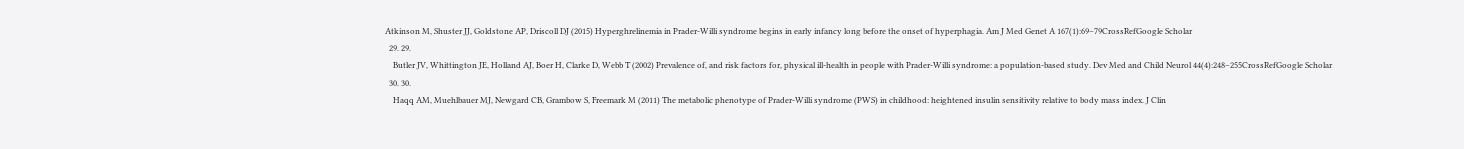Atkinson M, Shuster JJ, Goldstone AP, Driscoll DJ (2015) Hyperghrelinemia in Prader-Willi syndrome begins in early infancy long before the onset of hyperphagia. Am J Med Genet A 167(1):69–79CrossRefGoogle Scholar
  29. 29.
    Butler JV, Whittington JE, Holland AJ, Boer H, Clarke D, Webb T (2002) Prevalence of, and risk factors for, physical ill-health in people with Prader-Willi syndrome: a population-based study. Dev Med and Child Neurol 44(4):248–255CrossRefGoogle Scholar
  30. 30.
    Haqq AM, Muehlbauer MJ, Newgard CB, Grambow S, Freemark M (2011) The metabolic phenotype of Prader-Willi syndrome (PWS) in childhood: heightened insulin sensitivity relative to body mass index. J Clin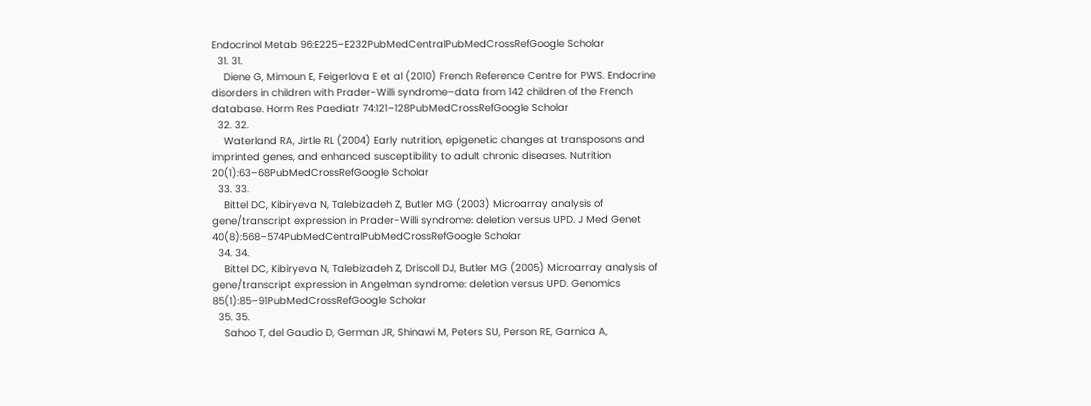Endocrinol Metab 96:E225–E232PubMedCentralPubMedCrossRefGoogle Scholar
  31. 31.
    Diene G, Mimoun E, Feigerlova E et al (2010) French Reference Centre for PWS. Endocrine disorders in children with Prader-Willi syndrome–data from 142 children of the French database. Horm Res Paediatr 74:121–128PubMedCrossRefGoogle Scholar
  32. 32.
    Waterland RA, Jirtle RL (2004) Early nutrition, epigenetic changes at transposons and imprinted genes, and enhanced susceptibility to adult chronic diseases. Nutrition 20(1):63–68PubMedCrossRefGoogle Scholar
  33. 33.
    Bittel DC, Kibiryeva N, Talebizadeh Z, Butler MG (2003) Microarray analysis of gene/transcript expression in Prader-Willi syndrome: deletion versus UPD. J Med Genet 40(8):568–574PubMedCentralPubMedCrossRefGoogle Scholar
  34. 34.
    Bittel DC, Kibiryeva N, Talebizadeh Z, Driscoll DJ, Butler MG (2005) Microarray analysis of gene/transcript expression in Angelman syndrome: deletion versus UPD. Genomics 85(1):85–91PubMedCrossRefGoogle Scholar
  35. 35.
    Sahoo T, del Gaudio D, German JR, Shinawi M, Peters SU, Person RE, Garnica A,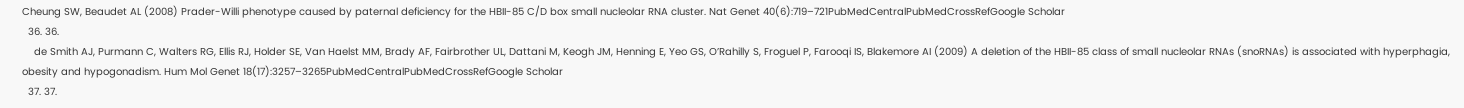Cheung SW, Beaudet AL (2008) Prader-Willi phenotype caused by paternal deficiency for the HBII-85 C/D box small nucleolar RNA cluster. Nat Genet 40(6):719–721PubMedCentralPubMedCrossRefGoogle Scholar
  36. 36.
    de Smith AJ, Purmann C, Walters RG, Ellis RJ, Holder SE, Van Haelst MM, Brady AF, Fairbrother UL, Dattani M, Keogh JM, Henning E, Yeo GS, O’Rahilly S, Froguel P, Farooqi IS, Blakemore AI (2009) A deletion of the HBII-85 class of small nucleolar RNAs (snoRNAs) is associated with hyperphagia, obesity and hypogonadism. Hum Mol Genet 18(17):3257–3265PubMedCentralPubMedCrossRefGoogle Scholar
  37. 37.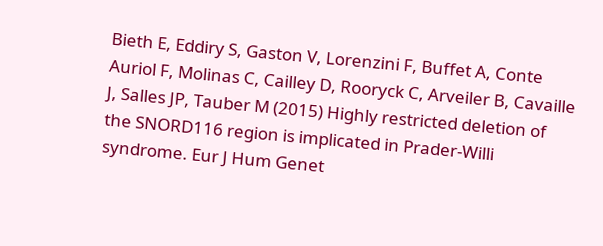Bieth E, Eddiry S, Gaston V, Lorenzini F, Buffet A, Conte Auriol F, Molinas C, Cailley D, Rooryck C, Arveiler B, Cavaille J, Salles JP, Tauber M (2015) Highly restricted deletion of the SNORD116 region is implicated in Prader-Willi syndrome. Eur J Hum Genet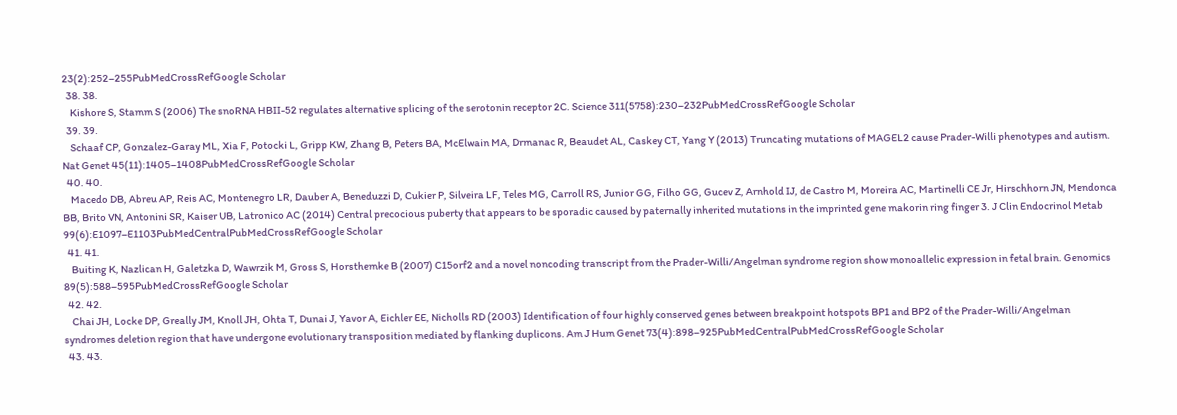23(2):252–255PubMedCrossRefGoogle Scholar
  38. 38.
    Kishore S, Stamm S (2006) The snoRNA HBII-52 regulates alternative splicing of the serotonin receptor 2C. Science 311(5758):230–232PubMedCrossRefGoogle Scholar
  39. 39.
    Schaaf CP, Gonzalez-Garay ML, Xia F, Potocki L, Gripp KW, Zhang B, Peters BA, McElwain MA, Drmanac R, Beaudet AL, Caskey CT, Yang Y (2013) Truncating mutations of MAGEL2 cause Prader-Willi phenotypes and autism. Nat Genet 45(11):1405–1408PubMedCrossRefGoogle Scholar
  40. 40.
    Macedo DB, Abreu AP, Reis AC, Montenegro LR, Dauber A, Beneduzzi D, Cukier P, Silveira LF, Teles MG, Carroll RS, Junior GG, Filho GG, Gucev Z, Arnhold IJ, de Castro M, Moreira AC, Martinelli CE Jr, Hirschhorn JN, Mendonca BB, Brito VN, Antonini SR, Kaiser UB, Latronico AC (2014) Central precocious puberty that appears to be sporadic caused by paternally inherited mutations in the imprinted gene makorin ring finger 3. J Clin Endocrinol Metab 99(6):E1097–E1103PubMedCentralPubMedCrossRefGoogle Scholar
  41. 41.
    Buiting K, Nazlican H, Galetzka D, Wawrzik M, Gross S, Horsthemke B (2007) C15orf2 and a novel noncoding transcript from the Prader-Willi/Angelman syndrome region show monoallelic expression in fetal brain. Genomics 89(5):588–595PubMedCrossRefGoogle Scholar
  42. 42.
    Chai JH, Locke DP, Greally JM, Knoll JH, Ohta T, Dunai J, Yavor A, Eichler EE, Nicholls RD (2003) Identification of four highly conserved genes between breakpoint hotspots BP1 and BP2 of the Prader-Willi/Angelman syndromes deletion region that have undergone evolutionary transposition mediated by flanking duplicons. Am J Hum Genet 73(4):898–925PubMedCentralPubMedCrossRefGoogle Scholar
  43. 43.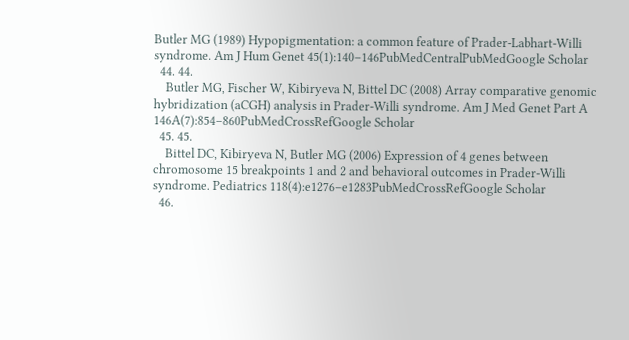Butler MG (1989) Hypopigmentation: a common feature of Prader-Labhart-Willi syndrome. Am J Hum Genet 45(1):140–146PubMedCentralPubMedGoogle Scholar
  44. 44.
    Butler MG, Fischer W, Kibiryeva N, Bittel DC (2008) Array comparative genomic hybridization (aCGH) analysis in Prader-Willi syndrome. Am J Med Genet Part A 146A(7):854–860PubMedCrossRefGoogle Scholar
  45. 45.
    Bittel DC, Kibiryeva N, Butler MG (2006) Expression of 4 genes between chromosome 15 breakpoints 1 and 2 and behavioral outcomes in Prader-Willi syndrome. Pediatrics 118(4):e1276–e1283PubMedCrossRefGoogle Scholar
  46.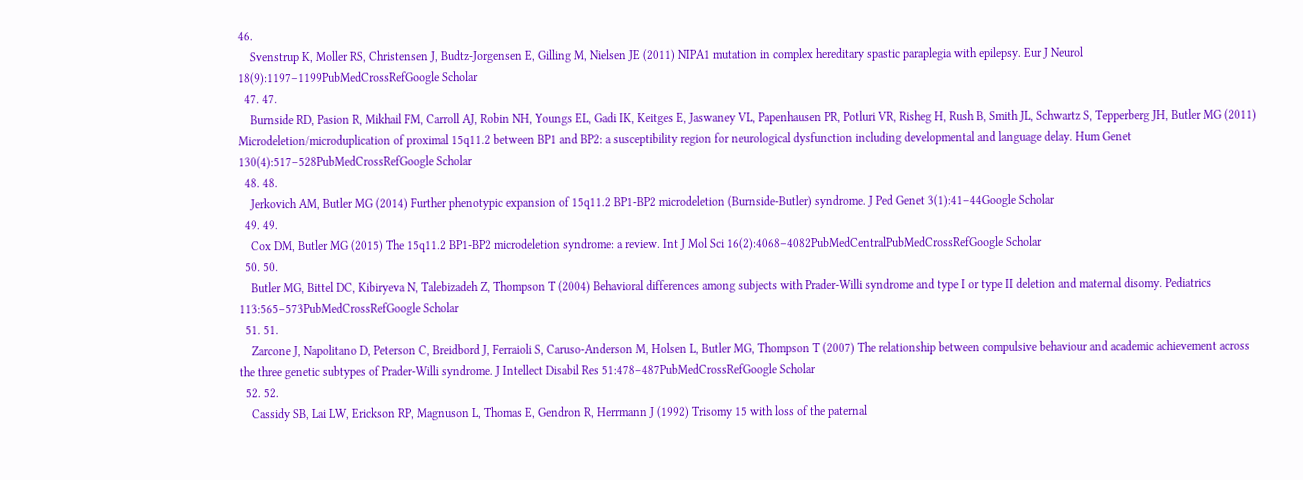46.
    Svenstrup K, Moller RS, Christensen J, Budtz-Jorgensen E, Gilling M, Nielsen JE (2011) NIPA1 mutation in complex hereditary spastic paraplegia with epilepsy. Eur J Neurol 18(9):1197–1199PubMedCrossRefGoogle Scholar
  47. 47.
    Burnside RD, Pasion R, Mikhail FM, Carroll AJ, Robin NH, Youngs EL, Gadi IK, Keitges E, Jaswaney VL, Papenhausen PR, Potluri VR, Risheg H, Rush B, Smith JL, Schwartz S, Tepperberg JH, Butler MG (2011) Microdeletion/microduplication of proximal 15q11.2 between BP1 and BP2: a susceptibility region for neurological dysfunction including developmental and language delay. Hum Genet 130(4):517–528PubMedCrossRefGoogle Scholar
  48. 48.
    Jerkovich AM, Butler MG (2014) Further phenotypic expansion of 15q11.2 BP1-BP2 microdeletion (Burnside-Butler) syndrome. J Ped Genet 3(1):41–44Google Scholar
  49. 49.
    Cox DM, Butler MG (2015) The 15q11.2 BP1-BP2 microdeletion syndrome: a review. Int J Mol Sci 16(2):4068–4082PubMedCentralPubMedCrossRefGoogle Scholar
  50. 50.
    Butler MG, Bittel DC, Kibiryeva N, Talebizadeh Z, Thompson T (2004) Behavioral differences among subjects with Prader-Willi syndrome and type I or type II deletion and maternal disomy. Pediatrics 113:565–573PubMedCrossRefGoogle Scholar
  51. 51.
    Zarcone J, Napolitano D, Peterson C, Breidbord J, Ferraioli S, Caruso-Anderson M, Holsen L, Butler MG, Thompson T (2007) The relationship between compulsive behaviour and academic achievement across the three genetic subtypes of Prader-Willi syndrome. J Intellect Disabil Res 51:478–487PubMedCrossRefGoogle Scholar
  52. 52.
    Cassidy SB, Lai LW, Erickson RP, Magnuson L, Thomas E, Gendron R, Herrmann J (1992) Trisomy 15 with loss of the paternal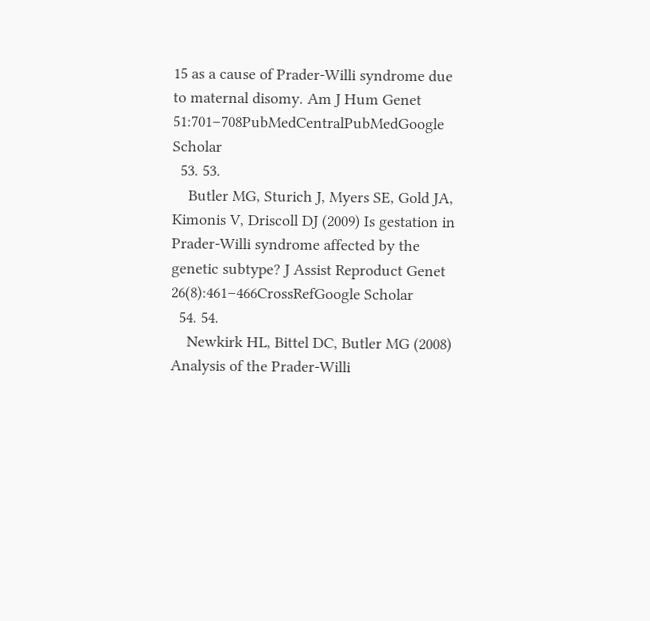15 as a cause of Prader-Willi syndrome due to maternal disomy. Am J Hum Genet 51:701–708PubMedCentralPubMedGoogle Scholar
  53. 53.
    Butler MG, Sturich J, Myers SE, Gold JA, Kimonis V, Driscoll DJ (2009) Is gestation in Prader-Willi syndrome affected by the genetic subtype? J Assist Reproduct Genet 26(8):461–466CrossRefGoogle Scholar
  54. 54.
    Newkirk HL, Bittel DC, Butler MG (2008) Analysis of the Prader-Willi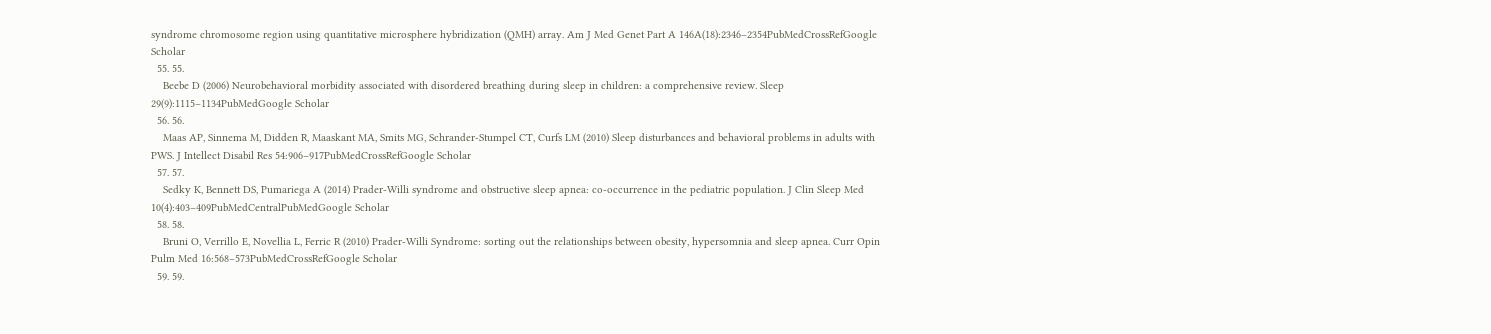syndrome chromosome region using quantitative microsphere hybridization (QMH) array. Am J Med Genet Part A 146A(18):2346–2354PubMedCrossRefGoogle Scholar
  55. 55.
    Beebe D (2006) Neurobehavioral morbidity associated with disordered breathing during sleep in children: a comprehensive review. Sleep 29(9):1115–1134PubMedGoogle Scholar
  56. 56.
    Maas AP, Sinnema M, Didden R, Maaskant MA, Smits MG, Schrander-Stumpel CT, Curfs LM (2010) Sleep disturbances and behavioral problems in adults with PWS. J Intellect Disabil Res 54:906–917PubMedCrossRefGoogle Scholar
  57. 57.
    Sedky K, Bennett DS, Pumariega A (2014) Prader-Willi syndrome and obstructive sleep apnea: co-occurrence in the pediatric population. J Clin Sleep Med 10(4):403–409PubMedCentralPubMedGoogle Scholar
  58. 58.
    Bruni O, Verrillo E, Novellia L, Ferric R (2010) Prader-Willi Syndrome: sorting out the relationships between obesity, hypersomnia and sleep apnea. Curr Opin Pulm Med 16:568–573PubMedCrossRefGoogle Scholar
  59. 59.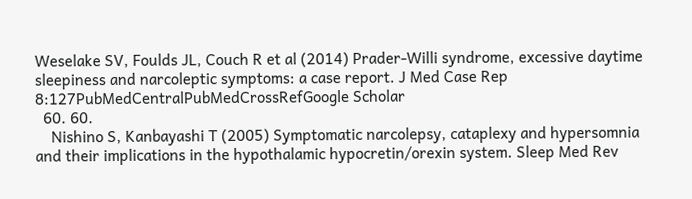Weselake SV, Foulds JL, Couch R et al (2014) Prader-Willi syndrome, excessive daytime sleepiness and narcoleptic symptoms: a case report. J Med Case Rep 8:127PubMedCentralPubMedCrossRefGoogle Scholar
  60. 60.
    Nishino S, Kanbayashi T (2005) Symptomatic narcolepsy, cataplexy and hypersomnia and their implications in the hypothalamic hypocretin/orexin system. Sleep Med Rev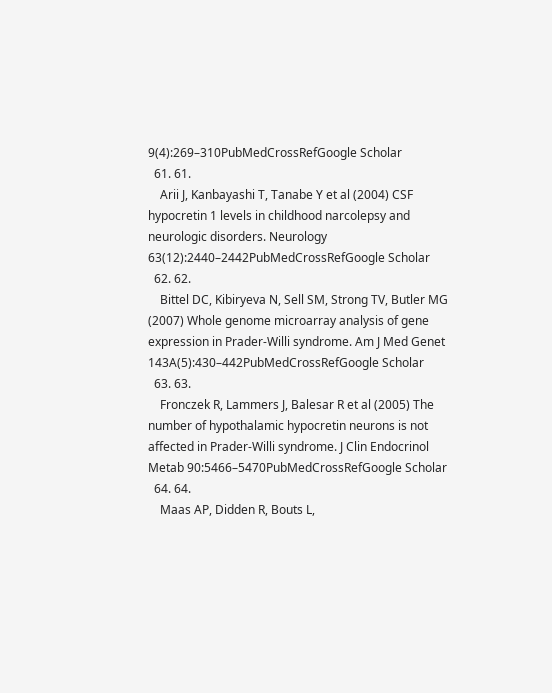9(4):269–310PubMedCrossRefGoogle Scholar
  61. 61.
    Arii J, Kanbayashi T, Tanabe Y et al (2004) CSF hypocretin 1 levels in childhood narcolepsy and neurologic disorders. Neurology 63(12):2440–2442PubMedCrossRefGoogle Scholar
  62. 62.
    Bittel DC, Kibiryeva N, Sell SM, Strong TV, Butler MG (2007) Whole genome microarray analysis of gene expression in Prader-Willi syndrome. Am J Med Genet 143A(5):430–442PubMedCrossRefGoogle Scholar
  63. 63.
    Fronczek R, Lammers J, Balesar R et al (2005) The number of hypothalamic hypocretin neurons is not affected in Prader-Willi syndrome. J Clin Endocrinol Metab 90:5466–5470PubMedCrossRefGoogle Scholar
  64. 64.
    Maas AP, Didden R, Bouts L,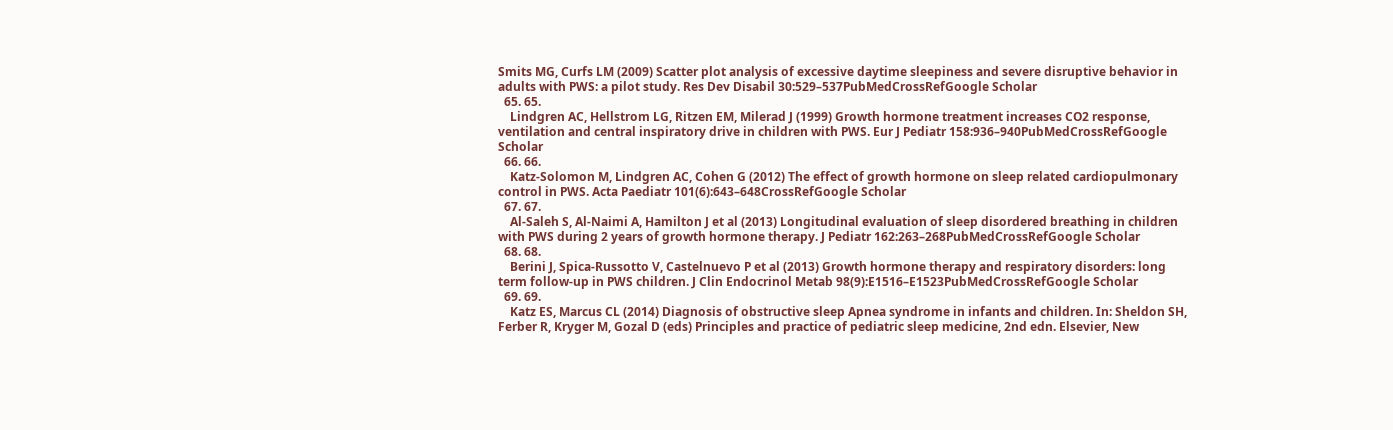Smits MG, Curfs LM (2009) Scatter plot analysis of excessive daytime sleepiness and severe disruptive behavior in adults with PWS: a pilot study. Res Dev Disabil 30:529–537PubMedCrossRefGoogle Scholar
  65. 65.
    Lindgren AC, Hellstrom LG, Ritzen EM, Milerad J (1999) Growth hormone treatment increases CO2 response, ventilation and central inspiratory drive in children with PWS. Eur J Pediatr 158:936–940PubMedCrossRefGoogle Scholar
  66. 66.
    Katz-Solomon M, Lindgren AC, Cohen G (2012) The effect of growth hormone on sleep related cardiopulmonary control in PWS. Acta Paediatr 101(6):643–648CrossRefGoogle Scholar
  67. 67.
    Al-Saleh S, Al-Naimi A, Hamilton J et al (2013) Longitudinal evaluation of sleep disordered breathing in children with PWS during 2 years of growth hormone therapy. J Pediatr 162:263–268PubMedCrossRefGoogle Scholar
  68. 68.
    Berini J, Spica-Russotto V, Castelnuevo P et al (2013) Growth hormone therapy and respiratory disorders: long term follow-up in PWS children. J Clin Endocrinol Metab 98(9):E1516–E1523PubMedCrossRefGoogle Scholar
  69. 69.
    Katz ES, Marcus CL (2014) Diagnosis of obstructive sleep Apnea syndrome in infants and children. In: Sheldon SH, Ferber R, Kryger M, Gozal D (eds) Principles and practice of pediatric sleep medicine, 2nd edn. Elsevier, New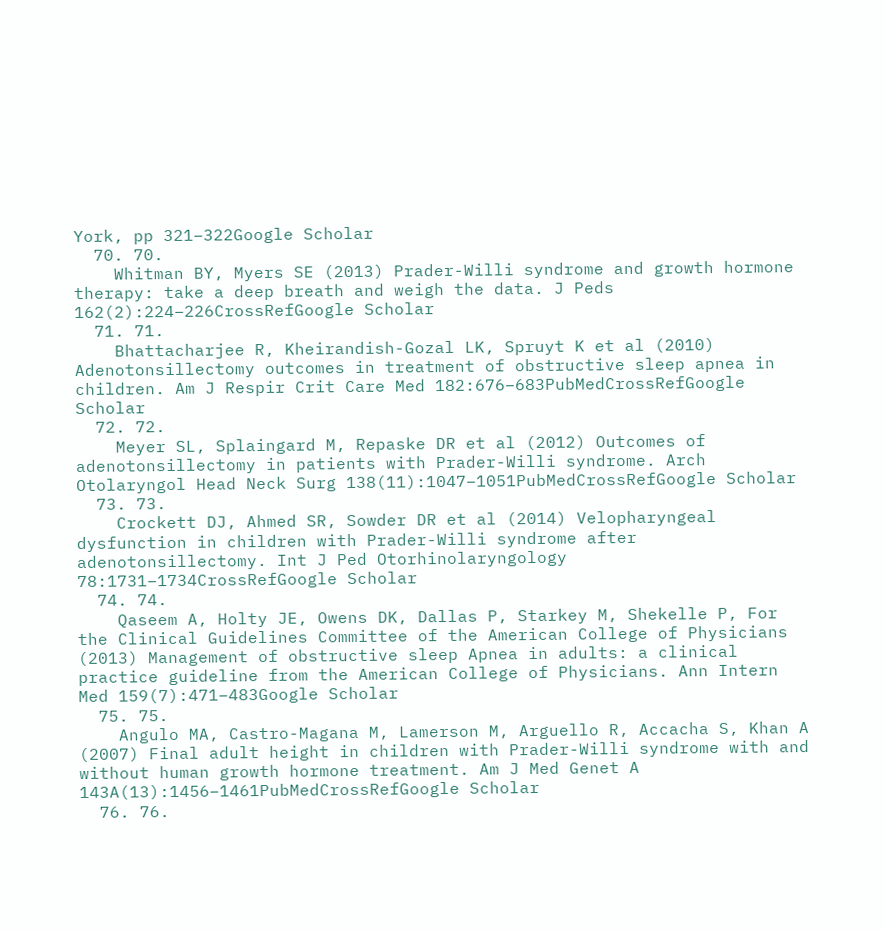York, pp 321–322Google Scholar
  70. 70.
    Whitman BY, Myers SE (2013) Prader-Willi syndrome and growth hormone therapy: take a deep breath and weigh the data. J Peds 162(2):224–226CrossRefGoogle Scholar
  71. 71.
    Bhattacharjee R, Kheirandish-Gozal LK, Spruyt K et al (2010) Adenotonsillectomy outcomes in treatment of obstructive sleep apnea in children. Am J Respir Crit Care Med 182:676–683PubMedCrossRefGoogle Scholar
  72. 72.
    Meyer SL, Splaingard M, Repaske DR et al (2012) Outcomes of adenotonsillectomy in patients with Prader-Willi syndrome. Arch Otolaryngol Head Neck Surg 138(11):1047–1051PubMedCrossRefGoogle Scholar
  73. 73.
    Crockett DJ, Ahmed SR, Sowder DR et al (2014) Velopharyngeal dysfunction in children with Prader-Willi syndrome after adenotonsillectomy. Int J Ped Otorhinolaryngology 78:1731–1734CrossRefGoogle Scholar
  74. 74.
    Qaseem A, Holty JE, Owens DK, Dallas P, Starkey M, Shekelle P, For the Clinical Guidelines Committee of the American College of Physicians (2013) Management of obstructive sleep Apnea in adults: a clinical practice guideline from the American College of Physicians. Ann Intern Med 159(7):471–483Google Scholar
  75. 75.
    Angulo MA, Castro-Magana M, Lamerson M, Arguello R, Accacha S, Khan A (2007) Final adult height in children with Prader-Willi syndrome with and without human growth hormone treatment. Am J Med Genet A 143A(13):1456–1461PubMedCrossRefGoogle Scholar
  76. 76.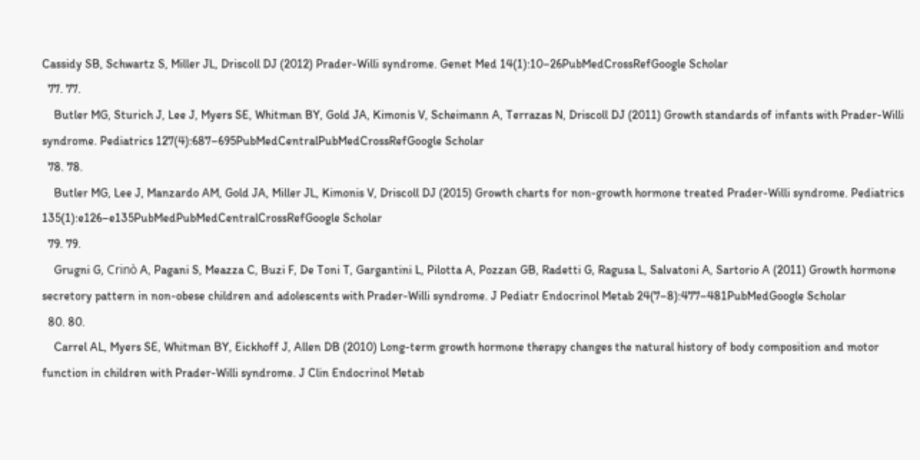Cassidy SB, Schwartz S, Miller JL, Driscoll DJ (2012) Prader-Willi syndrome. Genet Med 14(1):10–26PubMedCrossRefGoogle Scholar
  77. 77.
    Butler MG, Sturich J, Lee J, Myers SE, Whitman BY, Gold JA, Kimonis V, Scheimann A, Terrazas N, Driscoll DJ (2011) Growth standards of infants with Prader-Willi syndrome. Pediatrics 127(4):687–695PubMedCentralPubMedCrossRefGoogle Scholar
  78. 78.
    Butler MG, Lee J, Manzardo AM, Gold JA, Miller JL, Kimonis V, Driscoll DJ (2015) Growth charts for non-growth hormone treated Prader-Willi syndrome. Pediatrics 135(1):e126–e135PubMedPubMedCentralCrossRefGoogle Scholar
  79. 79.
    Grugni G, Crinò A, Pagani S, Meazza C, Buzi F, De Toni T, Gargantini L, Pilotta A, Pozzan GB, Radetti G, Ragusa L, Salvatoni A, Sartorio A (2011) Growth hormone secretory pattern in non-obese children and adolescents with Prader-Willi syndrome. J Pediatr Endocrinol Metab 24(7–8):477–481PubMedGoogle Scholar
  80. 80.
    Carrel AL, Myers SE, Whitman BY, Eickhoff J, Allen DB (2010) Long-term growth hormone therapy changes the natural history of body composition and motor function in children with Prader-Willi syndrome. J Clin Endocrinol Metab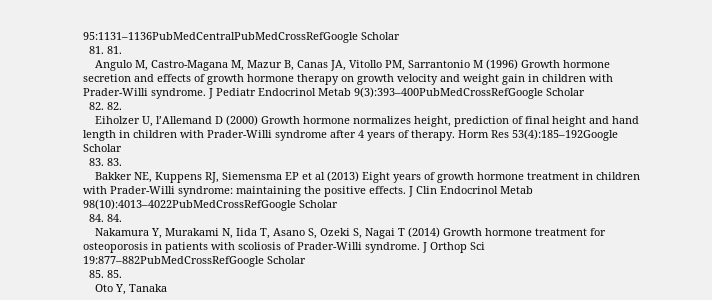95:1131–1136PubMedCentralPubMedCrossRefGoogle Scholar
  81. 81.
    Angulo M, Castro-Magana M, Mazur B, Canas JA, Vitollo PM, Sarrantonio M (1996) Growth hormone secretion and effects of growth hormone therapy on growth velocity and weight gain in children with Prader-Willi syndrome. J Pediatr Endocrinol Metab 9(3):393–400PubMedCrossRefGoogle Scholar
  82. 82.
    Eiholzer U, l’Allemand D (2000) Growth hormone normalizes height, prediction of final height and hand length in children with Prader-Willi syndrome after 4 years of therapy. Horm Res 53(4):185–192Google Scholar
  83. 83.
    Bakker NE, Kuppens RJ, Siemensma EP et al (2013) Eight years of growth hormone treatment in children with Prader-Willi syndrome: maintaining the positive effects. J Clin Endocrinol Metab 98(10):4013–4022PubMedCrossRefGoogle Scholar
  84. 84.
    Nakamura Y, Murakami N, Iida T, Asano S, Ozeki S, Nagai T (2014) Growth hormone treatment for osteoporosis in patients with scoliosis of Prader-Willi syndrome. J Orthop Sci 19:877–882PubMedCrossRefGoogle Scholar
  85. 85.
    Oto Y, Tanaka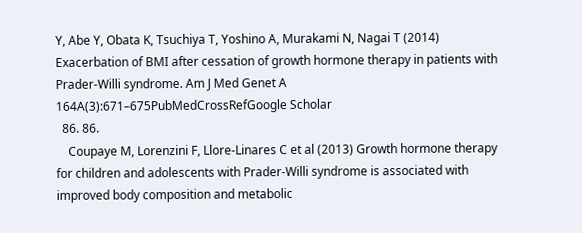Y, Abe Y, Obata K, Tsuchiya T, Yoshino A, Murakami N, Nagai T (2014) Exacerbation of BMI after cessation of growth hormone therapy in patients with Prader-Willi syndrome. Am J Med Genet A 164A(3):671–675PubMedCrossRefGoogle Scholar
  86. 86.
    Coupaye M, Lorenzini F, Llore-Linares C et al (2013) Growth hormone therapy for children and adolescents with Prader-Willi syndrome is associated with improved body composition and metabolic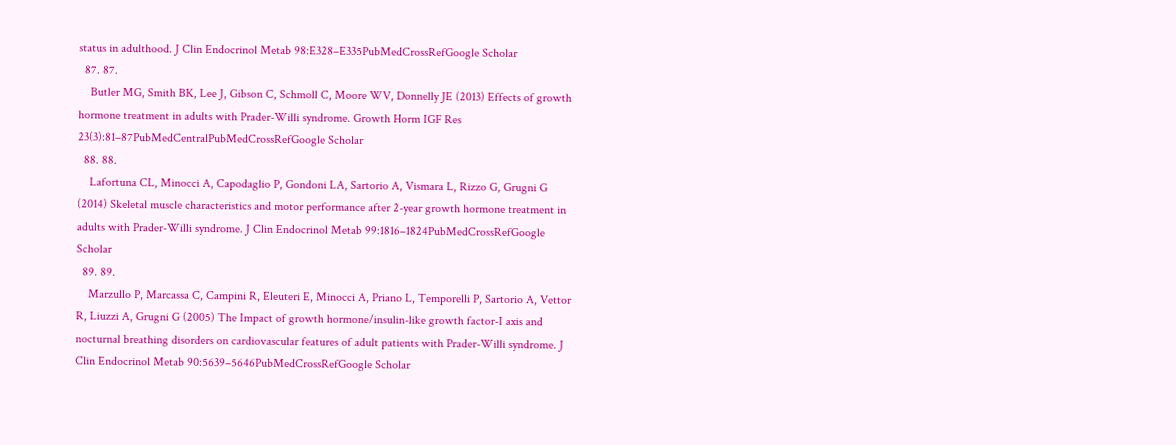status in adulthood. J Clin Endocrinol Metab 98:E328–E335PubMedCrossRefGoogle Scholar
  87. 87.
    Butler MG, Smith BK, Lee J, Gibson C, Schmoll C, Moore WV, Donnelly JE (2013) Effects of growth hormone treatment in adults with Prader-Willi syndrome. Growth Horm IGF Res 23(3):81–87PubMedCentralPubMedCrossRefGoogle Scholar
  88. 88.
    Lafortuna CL, Minocci A, Capodaglio P, Gondoni LA, Sartorio A, Vismara L, Rizzo G, Grugni G (2014) Skeletal muscle characteristics and motor performance after 2-year growth hormone treatment in adults with Prader-Willi syndrome. J Clin Endocrinol Metab 99:1816–1824PubMedCrossRefGoogle Scholar
  89. 89.
    Marzullo P, Marcassa C, Campini R, Eleuteri E, Minocci A, Priano L, Temporelli P, Sartorio A, Vettor R, Liuzzi A, Grugni G (2005) The Impact of growth hormone/insulin-like growth factor-I axis and nocturnal breathing disorders on cardiovascular features of adult patients with Prader-Willi syndrome. J Clin Endocrinol Metab 90:5639–5646PubMedCrossRefGoogle Scholar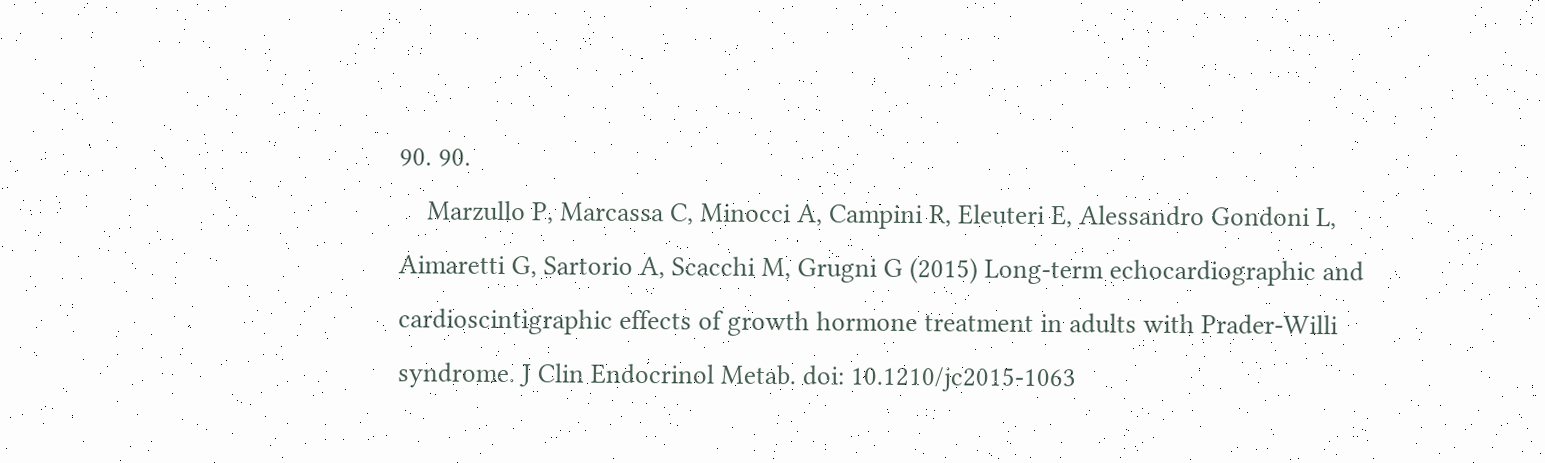90. 90.
    Marzullo P, Marcassa C, Minocci A, Campini R, Eleuteri E, Alessandro Gondoni L, Aimaretti G, Sartorio A, Scacchi M, Grugni G (2015) Long-term echocardiographic and cardioscintigraphic effects of growth hormone treatment in adults with Prader-Willi syndrome. J Clin Endocrinol Metab. doi: 10.1210/jc2015-1063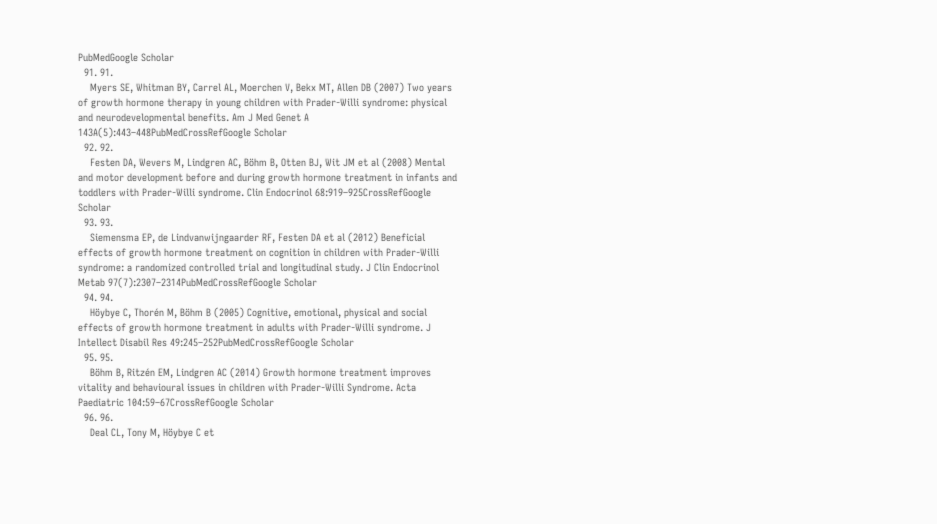PubMedGoogle Scholar
  91. 91.
    Myers SE, Whitman BY, Carrel AL, Moerchen V, Bekx MT, Allen DB (2007) Two years of growth hormone therapy in young children with Prader-Willi syndrome: physical and neurodevelopmental benefits. Am J Med Genet A 143A(5):443–448PubMedCrossRefGoogle Scholar
  92. 92.
    Festen DA, Wevers M, Lindgren AC, Böhm B, Otten BJ, Wit JM et al (2008) Mental and motor development before and during growth hormone treatment in infants and toddlers with Prader-Willi syndrome. Clin Endocrinol 68:919–925CrossRefGoogle Scholar
  93. 93.
    Siemensma EP, de Lindvanwijngaarder RF, Festen DA et al (2012) Beneficial effects of growth hormone treatment on cognition in children with Prader-Willi syndrome: a randomized controlled trial and longitudinal study. J Clin Endocrinol Metab 97(7):2307–2314PubMedCrossRefGoogle Scholar
  94. 94.
    Höybye C, Thorén M, Böhm B (2005) Cognitive, emotional, physical and social effects of growth hormone treatment in adults with Prader-Willi syndrome. J Intellect Disabil Res 49:245–252PubMedCrossRefGoogle Scholar
  95. 95.
    Böhm B, Ritzén EM, Lindgren AC (2014) Growth hormone treatment improves vitality and behavioural issues in children with Prader-Willi Syndrome. Acta Paediatric 104:59–67CrossRefGoogle Scholar
  96. 96.
    Deal CL, Tony M, Höybye C et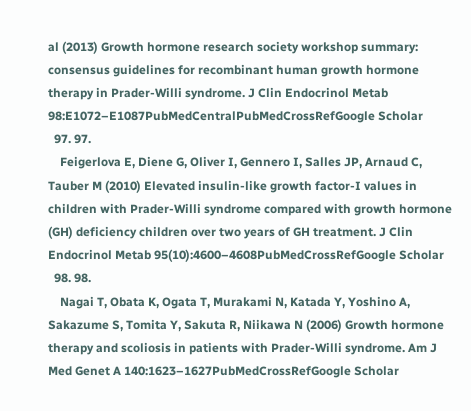al (2013) Growth hormone research society workshop summary: consensus guidelines for recombinant human growth hormone therapy in Prader-Willi syndrome. J Clin Endocrinol Metab 98:E1072–E1087PubMedCentralPubMedCrossRefGoogle Scholar
  97. 97.
    Feigerlova E, Diene G, Oliver I, Gennero I, Salles JP, Arnaud C, Tauber M (2010) Elevated insulin-like growth factor-I values in children with Prader-Willi syndrome compared with growth hormone (GH) deficiency children over two years of GH treatment. J Clin Endocrinol Metab 95(10):4600–4608PubMedCrossRefGoogle Scholar
  98. 98.
    Nagai T, Obata K, Ogata T, Murakami N, Katada Y, Yoshino A, Sakazume S, Tomita Y, Sakuta R, Niikawa N (2006) Growth hormone therapy and scoliosis in patients with Prader-Willi syndrome. Am J Med Genet A 140:1623–1627PubMedCrossRefGoogle Scholar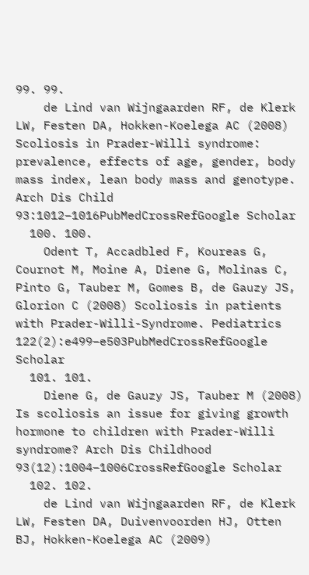99. 99.
    de Lind van Wijngaarden RF, de Klerk LW, Festen DA, Hokken-Koelega AC (2008) Scoliosis in Prader-Willi syndrome: prevalence, effects of age, gender, body mass index, lean body mass and genotype. Arch Dis Child 93:1012–1016PubMedCrossRefGoogle Scholar
  100. 100.
    Odent T, Accadbled F, Koureas G, Cournot M, Moine A, Diene G, Molinas C, Pinto G, Tauber M, Gomes B, de Gauzy JS, Glorion C (2008) Scoliosis in patients with Prader-Willi-Syndrome. Pediatrics 122(2):e499–e503PubMedCrossRefGoogle Scholar
  101. 101.
    Diene G, de Gauzy JS, Tauber M (2008) Is scoliosis an issue for giving growth hormone to children with Prader-Willi syndrome? Arch Dis Childhood 93(12):1004–1006CrossRefGoogle Scholar
  102. 102.
    de Lind van Wijngaarden RF, de Klerk LW, Festen DA, Duivenvoorden HJ, Otten BJ, Hokken-Koelega AC (2009)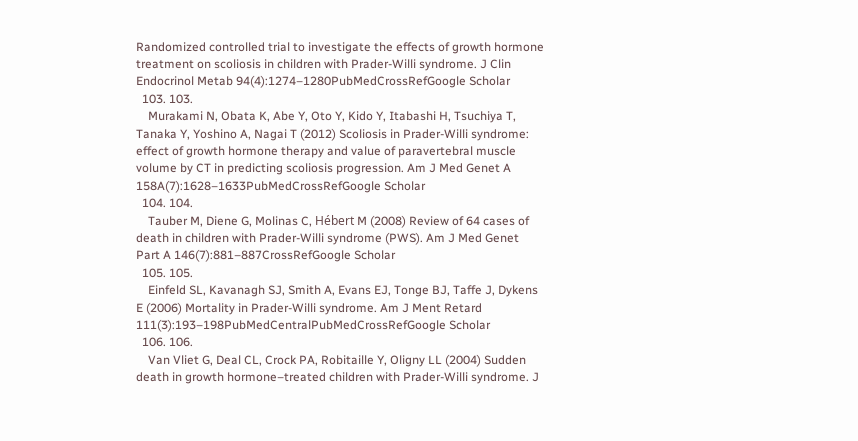Randomized controlled trial to investigate the effects of growth hormone treatment on scoliosis in children with Prader-Willi syndrome. J Clin Endocrinol Metab 94(4):1274–1280PubMedCrossRefGoogle Scholar
  103. 103.
    Murakami N, Obata K, Abe Y, Oto Y, Kido Y, Itabashi H, Tsuchiya T, Tanaka Y, Yoshino A, Nagai T (2012) Scoliosis in Prader-Willi syndrome: effect of growth hormone therapy and value of paravertebral muscle volume by CT in predicting scoliosis progression. Am J Med Genet A 158A(7):1628–1633PubMedCrossRefGoogle Scholar
  104. 104.
    Tauber M, Diene G, Molinas C, Hébert M (2008) Review of 64 cases of death in children with Prader-Willi syndrome (PWS). Am J Med Genet Part A 146(7):881–887CrossRefGoogle Scholar
  105. 105.
    Einfeld SL, Kavanagh SJ, Smith A, Evans EJ, Tonge BJ, Taffe J, Dykens E (2006) Mortality in Prader-Willi syndrome. Am J Ment Retard 111(3):193–198PubMedCentralPubMedCrossRefGoogle Scholar
  106. 106.
    Van Vliet G, Deal CL, Crock PA, Robitaille Y, Oligny LL (2004) Sudden death in growth hormone–treated children with Prader-Willi syndrome. J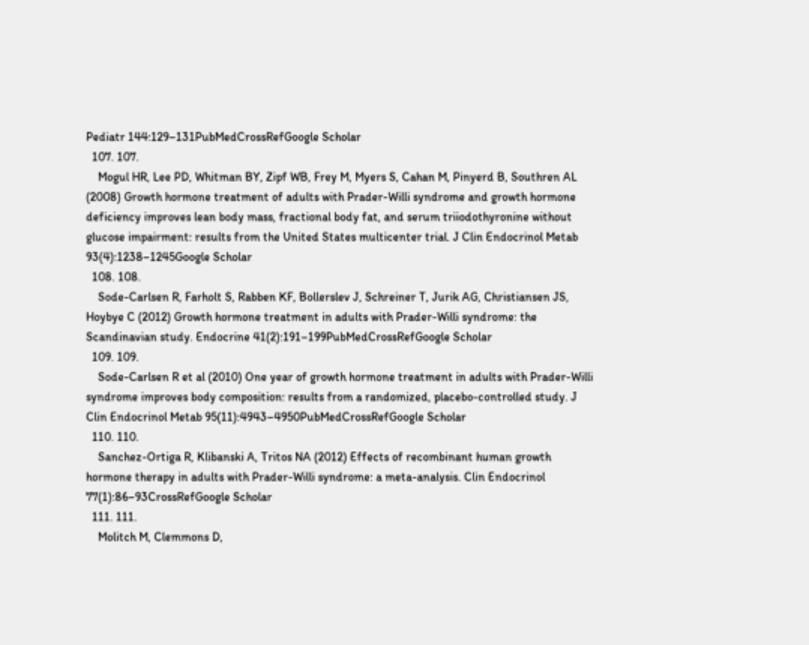Pediatr 144:129–131PubMedCrossRefGoogle Scholar
  107. 107.
    Mogul HR, Lee PD, Whitman BY, Zipf WB, Frey M, Myers S, Cahan M, Pinyerd B, Southren AL (2008) Growth hormone treatment of adults with Prader-Willi syndrome and growth hormone deficiency improves lean body mass, fractional body fat, and serum triiodothyronine without glucose impairment: results from the United States multicenter trial. J Clin Endocrinol Metab 93(4):1238–1245Google Scholar
  108. 108.
    Sode-Carlsen R, Farholt S, Rabben KF, Bollerslev J, Schreiner T, Jurik AG, Christiansen JS, Hoybye C (2012) Growth hormone treatment in adults with Prader-Willi syndrome: the Scandinavian study. Endocrine 41(2):191–199PubMedCrossRefGoogle Scholar
  109. 109.
    Sode-Carlsen R et al (2010) One year of growth hormone treatment in adults with Prader-Willi syndrome improves body composition: results from a randomized, placebo-controlled study. J Clin Endocrinol Metab 95(11):4943–4950PubMedCrossRefGoogle Scholar
  110. 110.
    Sanchez-Ortiga R, Klibanski A, Tritos NA (2012) Effects of recombinant human growth hormone therapy in adults with Prader-Willi syndrome: a meta-analysis. Clin Endocrinol 77(1):86–93CrossRefGoogle Scholar
  111. 111.
    Molitch M, Clemmons D,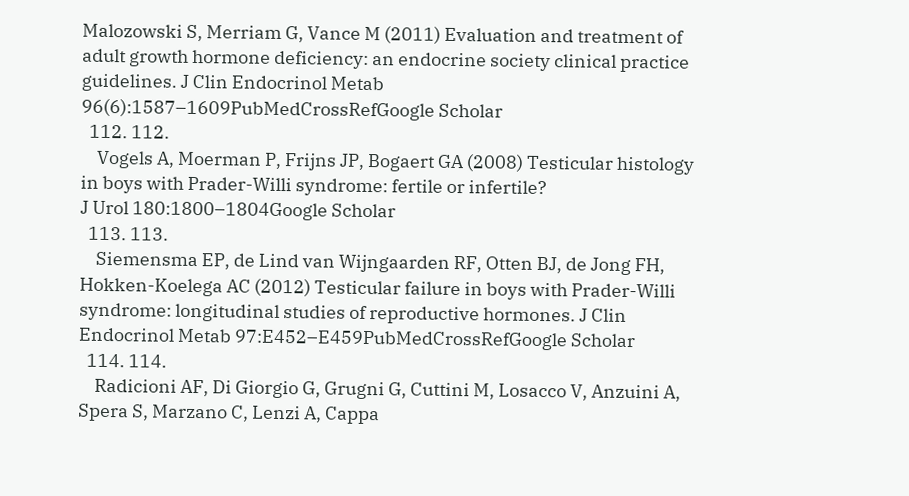Malozowski S, Merriam G, Vance M (2011) Evaluation and treatment of adult growth hormone deficiency: an endocrine society clinical practice guidelines. J Clin Endocrinol Metab 96(6):1587–1609PubMedCrossRefGoogle Scholar
  112. 112.
    Vogels A, Moerman P, Frijns JP, Bogaert GA (2008) Testicular histology in boys with Prader-Willi syndrome: fertile or infertile?
J Urol 180:1800–1804Google Scholar
  113. 113.
    Siemensma EP, de Lind van Wijngaarden RF, Otten BJ, de Jong FH, Hokken-Koelega AC (2012) Testicular failure in boys with Prader-Willi syndrome: longitudinal studies of reproductive hormones. J Clin Endocrinol Metab 97:E452–E459PubMedCrossRefGoogle Scholar
  114. 114.
    Radicioni AF, Di Giorgio G, Grugni G, Cuttini M, Losacco V, Anzuini A, Spera S, Marzano C, Lenzi A, Cappa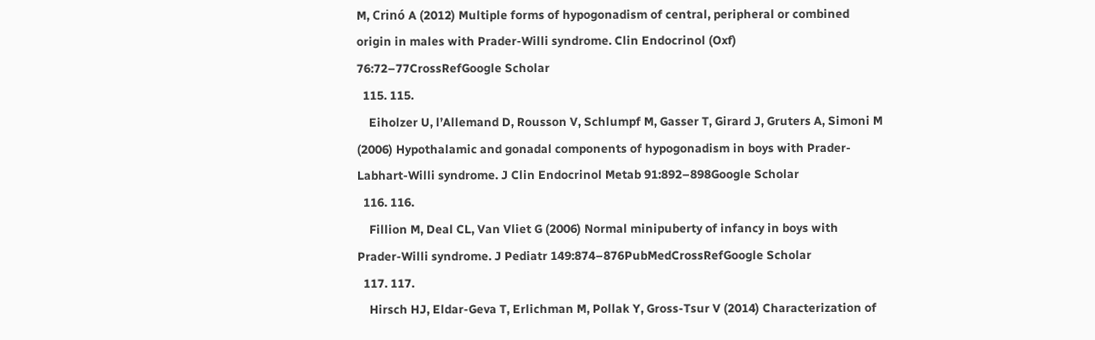M, Crinó A (2012) Multiple forms of hypogonadism of central, peripheral or combined origin in males with Prader-Willi syndrome. Clin Endocrinol (Oxf) 76:72–77CrossRefGoogle Scholar
  115. 115.
    Eiholzer U, l’Allemand D, Rousson V, Schlumpf M, Gasser T, Girard J, Gruters A, Simoni M (2006) Hypothalamic and gonadal components of hypogonadism in boys with Prader-Labhart-Willi syndrome. J Clin Endocrinol Metab 91:892–898Google Scholar
  116. 116.
    Fillion M, Deal CL, Van Vliet G (2006) Normal minipuberty of infancy in boys with Prader-Willi syndrome. J Pediatr 149:874–876PubMedCrossRefGoogle Scholar
  117. 117.
    Hirsch HJ, Eldar-Geva T, Erlichman M, Pollak Y, Gross-Tsur V (2014) Characterization of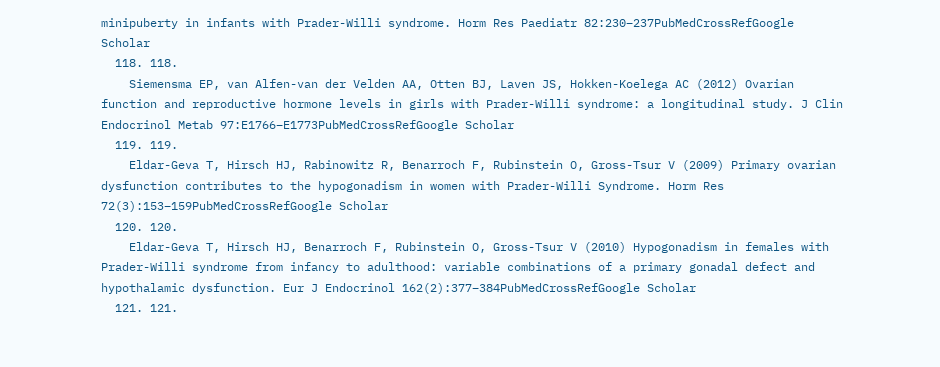minipuberty in infants with Prader-Willi syndrome. Horm Res Paediatr 82:230–237PubMedCrossRefGoogle Scholar
  118. 118.
    Siemensma EP, van Alfen-van der Velden AA, Otten BJ, Laven JS, Hokken-Koelega AC (2012) Ovarian function and reproductive hormone levels in girls with Prader-Willi syndrome: a longitudinal study. J Clin Endocrinol Metab 97:E1766–E1773PubMedCrossRefGoogle Scholar
  119. 119.
    Eldar-Geva T, Hirsch HJ, Rabinowitz R, Benarroch F, Rubinstein O, Gross-Tsur V (2009) Primary ovarian dysfunction contributes to the hypogonadism in women with Prader-Willi Syndrome. Horm Res 72(3):153–159PubMedCrossRefGoogle Scholar
  120. 120.
    Eldar-Geva T, Hirsch HJ, Benarroch F, Rubinstein O, Gross-Tsur V (2010) Hypogonadism in females with Prader-Willi syndrome from infancy to adulthood: variable combinations of a primary gonadal defect and hypothalamic dysfunction. Eur J Endocrinol 162(2):377–384PubMedCrossRefGoogle Scholar
  121. 121.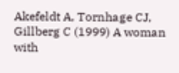Akefeldt A, Tornhage CJ, Gillberg C (1999) A woman with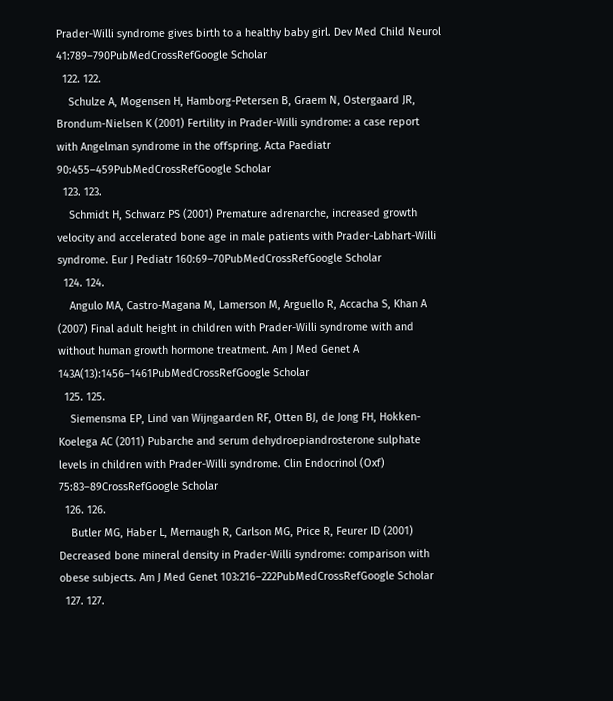Prader-Willi syndrome gives birth to a healthy baby girl. Dev Med Child Neurol 41:789–790PubMedCrossRefGoogle Scholar
  122. 122.
    Schulze A, Mogensen H, Hamborg-Petersen B, Graem N, Ostergaard JR, Brondum-Nielsen K (2001) Fertility in Prader-Willi syndrome: a case report with Angelman syndrome in the offspring. Acta Paediatr 90:455–459PubMedCrossRefGoogle Scholar
  123. 123.
    Schmidt H, Schwarz PS (2001) Premature adrenarche, increased growth velocity and accelerated bone age in male patients with Prader-Labhart-Willi syndrome. Eur J Pediatr 160:69–70PubMedCrossRefGoogle Scholar
  124. 124.
    Angulo MA, Castro-Magana M, Lamerson M, Arguello R, Accacha S, Khan A (2007) Final adult height in children with Prader-Willi syndrome with and without human growth hormone treatment. Am J Med Genet A 143A(13):1456–1461PubMedCrossRefGoogle Scholar
  125. 125.
    Siemensma EP, Lind van Wijngaarden RF, Otten BJ, de Jong FH, Hokken-Koelega AC (2011) Pubarche and serum dehydroepiandrosterone sulphate levels in children with Prader-Willi syndrome. Clin Endocrinol (Oxf) 75:83–89CrossRefGoogle Scholar
  126. 126.
    Butler MG, Haber L, Mernaugh R, Carlson MG, Price R, Feurer ID (2001) Decreased bone mineral density in Prader-Willi syndrome: comparison with obese subjects. Am J Med Genet 103:216–222PubMedCrossRefGoogle Scholar
  127. 127.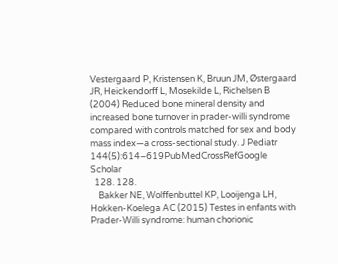Vestergaard P, Kristensen K, Bruun JM, Østergaard JR, Heickendorff L, Mosekilde L, Richelsen B (2004) Reduced bone mineral density and increased bone turnover in prader-willi syndrome compared with controls matched for sex and body mass index—a cross-sectional study. J Pediatr 144(5):614–619PubMedCrossRefGoogle Scholar
  128. 128.
    Bakker NE, Wolffenbuttel KP, Looijenga LH, Hokken-Koelega AC (2015) Testes in enfants with Prader-Willi syndrome: human chorionic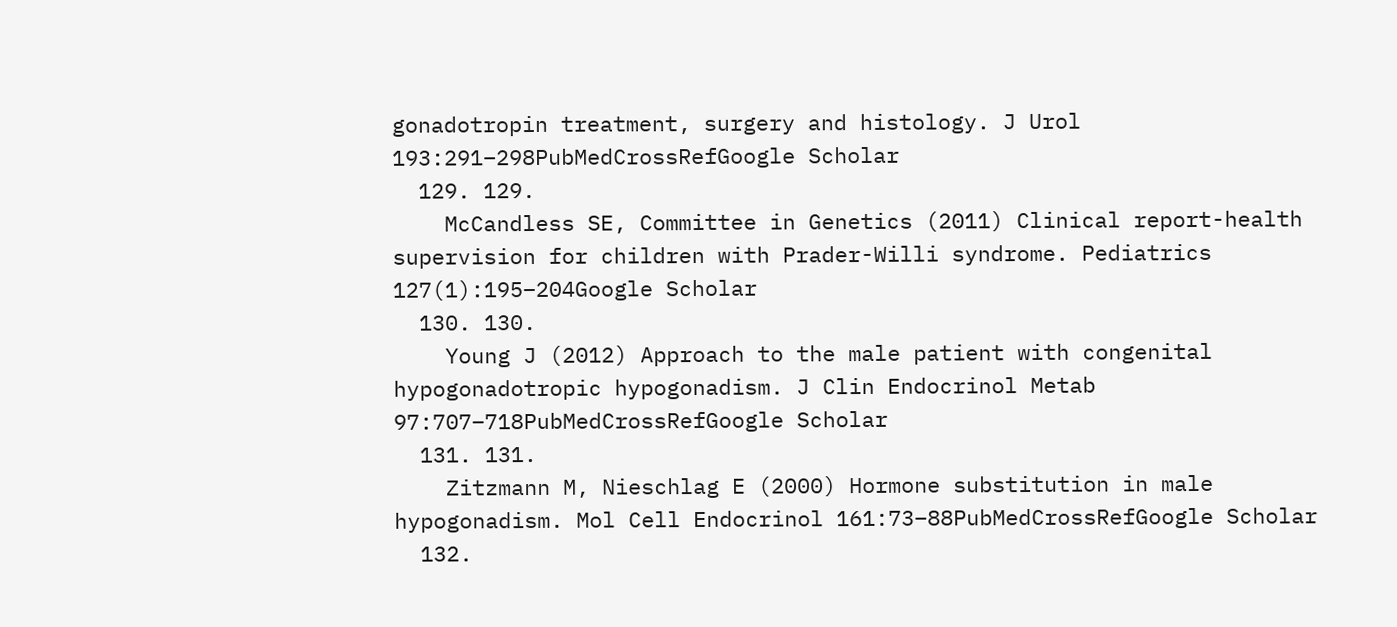gonadotropin treatment, surgery and histology. J Urol 193:291–298PubMedCrossRefGoogle Scholar
  129. 129.
    McCandless SE, Committee in Genetics (2011) Clinical report-health supervision for children with Prader-Willi syndrome. Pediatrics 127(1):195–204Google Scholar
  130. 130.
    Young J (2012) Approach to the male patient with congenital hypogonadotropic hypogonadism. J Clin Endocrinol Metab 97:707–718PubMedCrossRefGoogle Scholar
  131. 131.
    Zitzmann M, Nieschlag E (2000) Hormone substitution in male hypogonadism. Mol Cell Endocrinol 161:73–88PubMedCrossRefGoogle Scholar
  132.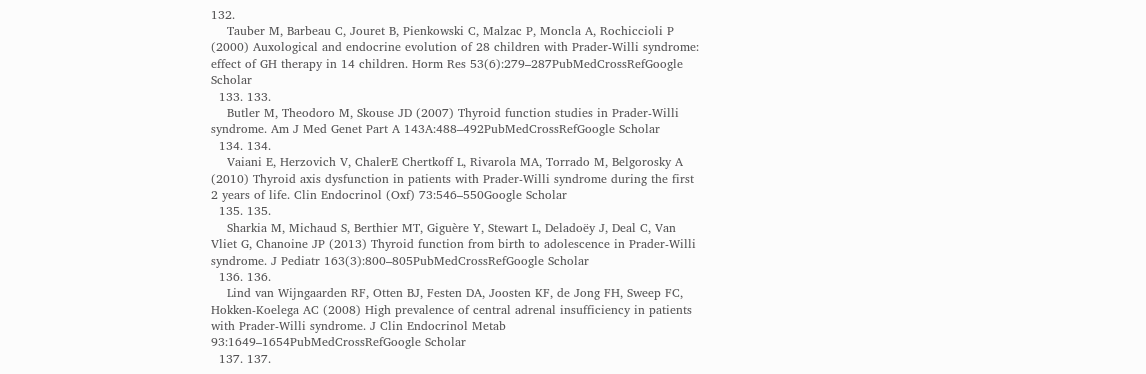132.
    Tauber M, Barbeau C, Jouret B, Pienkowski C, Malzac P, Moncla A, Rochiccioli P (2000) Auxological and endocrine evolution of 28 children with Prader-Willi syndrome: effect of GH therapy in 14 children. Horm Res 53(6):279–287PubMedCrossRefGoogle Scholar
  133. 133.
    Butler M, Theodoro M, Skouse JD (2007) Thyroid function studies in Prader-Willi syndrome. Am J Med Genet Part A 143A:488–492PubMedCrossRefGoogle Scholar
  134. 134.
    Vaiani E, Herzovich V, ChalerE Chertkoff L, Rivarola MA, Torrado M, Belgorosky A (2010) Thyroid axis dysfunction in patients with Prader-Willi syndrome during the first 2 years of life. Clin Endocrinol (Oxf) 73:546–550Google Scholar
  135. 135.
    Sharkia M, Michaud S, Berthier MT, Giguère Y, Stewart L, Deladoëy J, Deal C, Van Vliet G, Chanoine JP (2013) Thyroid function from birth to adolescence in Prader-Willi syndrome. J Pediatr 163(3):800–805PubMedCrossRefGoogle Scholar
  136. 136.
    Lind van Wijngaarden RF, Otten BJ, Festen DA, Joosten KF, de Jong FH, Sweep FC, Hokken-Koelega AC (2008) High prevalence of central adrenal insufficiency in patients with Prader-Willi syndrome. J Clin Endocrinol Metab 93:1649–1654PubMedCrossRefGoogle Scholar
  137. 137.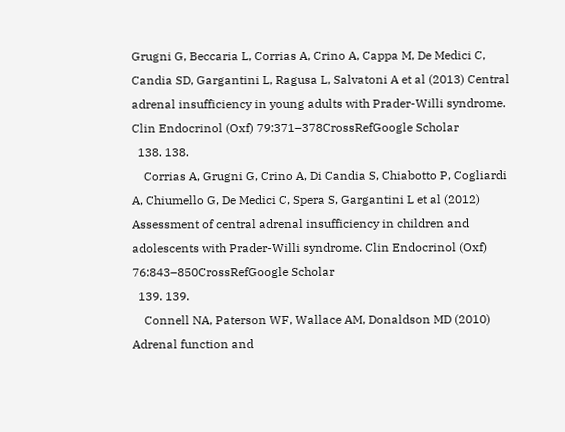Grugni G, Beccaria L, Corrias A, Crino A, Cappa M, De Medici C, Candia SD, Gargantini L, Ragusa L, Salvatoni A et al (2013) Central adrenal insufficiency in young adults with Prader-Willi syndrome. Clin Endocrinol (Oxf) 79:371–378CrossRefGoogle Scholar
  138. 138.
    Corrias A, Grugni G, Crino A, Di Candia S, Chiabotto P, Cogliardi A, Chiumello G, De Medici C, Spera S, Gargantini L et al (2012) Assessment of central adrenal insufficiency in children and adolescents with Prader-Willi syndrome. Clin Endocrinol (Oxf) 76:843–850CrossRefGoogle Scholar
  139. 139.
    Connell NA, Paterson WF, Wallace AM, Donaldson MD (2010) Adrenal function and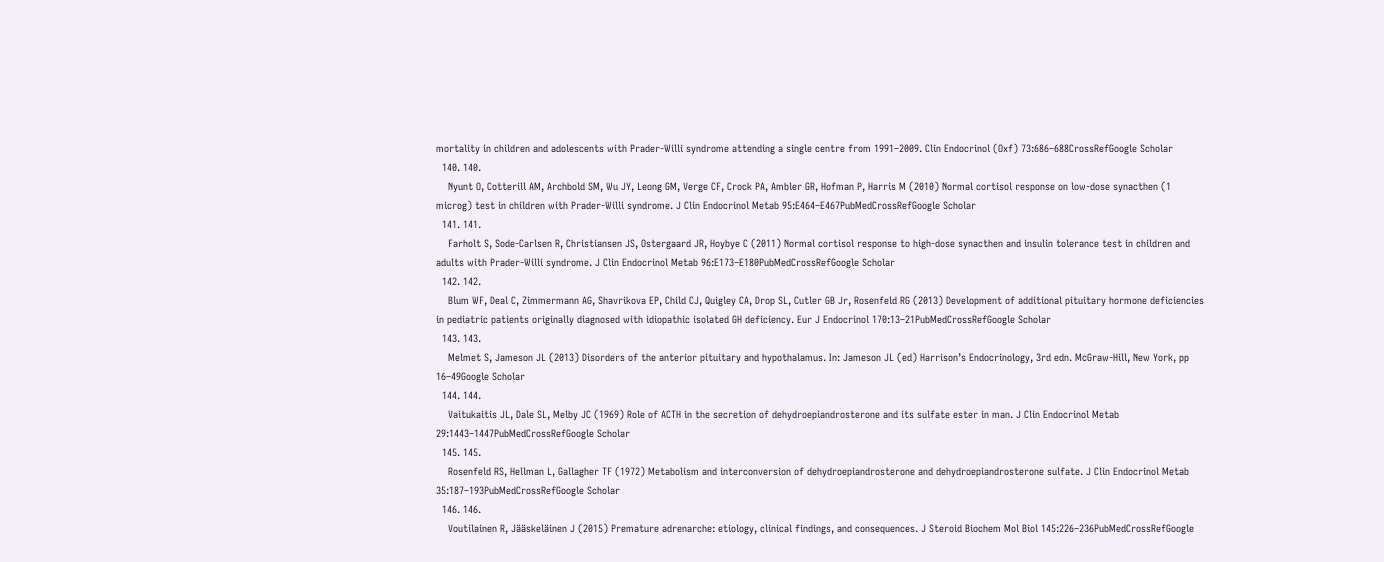mortality in children and adolescents with Prader-Willi syndrome attending a single centre from 1991–2009. Clin Endocrinol (Oxf) 73:686–688CrossRefGoogle Scholar
  140. 140.
    Nyunt O, Cotterill AM, Archbold SM, Wu JY, Leong GM, Verge CF, Crock PA, Ambler GR, Hofman P, Harris M (2010) Normal cortisol response on low-dose synacthen (1 microg) test in children with Prader-Willi syndrome. J Clin Endocrinol Metab 95:E464–E467PubMedCrossRefGoogle Scholar
  141. 141.
    Farholt S, Sode-Carlsen R, Christiansen JS, Ostergaard JR, Hoybye C (2011) Normal cortisol response to high-dose synacthen and insulin tolerance test in children and adults with Prader-Willi syndrome. J Clin Endocrinol Metab 96:E173–E180PubMedCrossRefGoogle Scholar
  142. 142.
    Blum WF, Deal C, Zimmermann AG, Shavrikova EP, Child CJ, Quigley CA, Drop SL, Cutler GB Jr, Rosenfeld RG (2013) Development of additional pituitary hormone deficiencies in pediatric patients originally diagnosed with idiopathic isolated GH deficiency. Eur J Endocrinol 170:13–21PubMedCrossRefGoogle Scholar
  143. 143.
    Melmet S, Jameson JL (2013) Disorders of the anterior pituitary and hypothalamus. In: Jameson JL (ed) Harrison’s Endocrinology, 3rd edn. McGraw-Hill, New York, pp 16–49Google Scholar
  144. 144.
    Vaitukaitis JL, Dale SL, Melby JC (1969) Role of ACTH in the secretion of dehydroepiandrosterone and its sulfate ester in man. J Clin Endocrinol Metab 29:1443–1447PubMedCrossRefGoogle Scholar
  145. 145.
    Rosenfeld RS, Hellman L, Gallagher TF (1972) Metabolism and interconversion of dehydroepiandrosterone and dehydroepiandrosterone sulfate. J Clin Endocrinol Metab 35:187–193PubMedCrossRefGoogle Scholar
  146. 146.
    Voutilainen R, Jääskeläinen J (2015) Premature adrenarche: etiology, clinical findings, and consequences. J Steroid Biochem Mol Biol 145:226–236PubMedCrossRefGoogle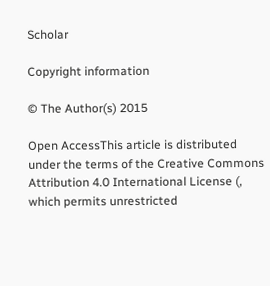Scholar

Copyright information

© The Author(s) 2015

Open AccessThis article is distributed under the terms of the Creative Commons Attribution 4.0 International License (, which permits unrestricted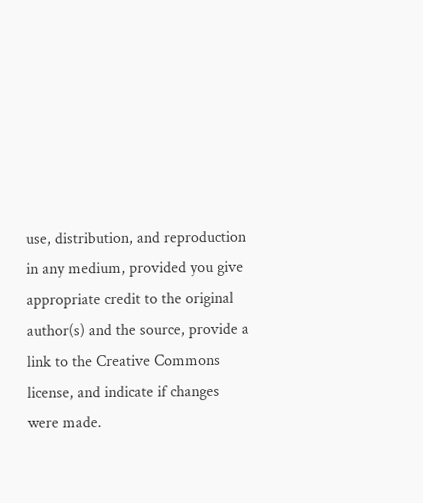use, distribution, and reproduction in any medium, provided you give appropriate credit to the original author(s) and the source, provide a link to the Creative Commons license, and indicate if changes were made.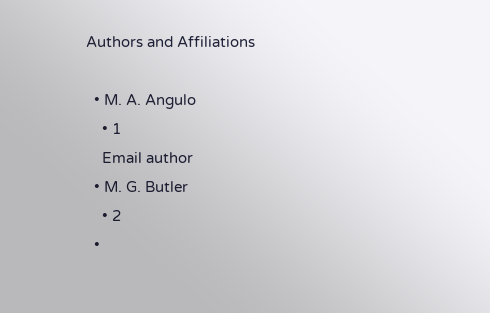Authors and Affiliations

  • M. A. Angulo
    • 1
    Email author
  • M. G. Butler
    • 2
  •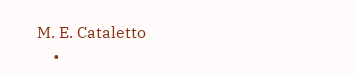M. E. Cataletto
    •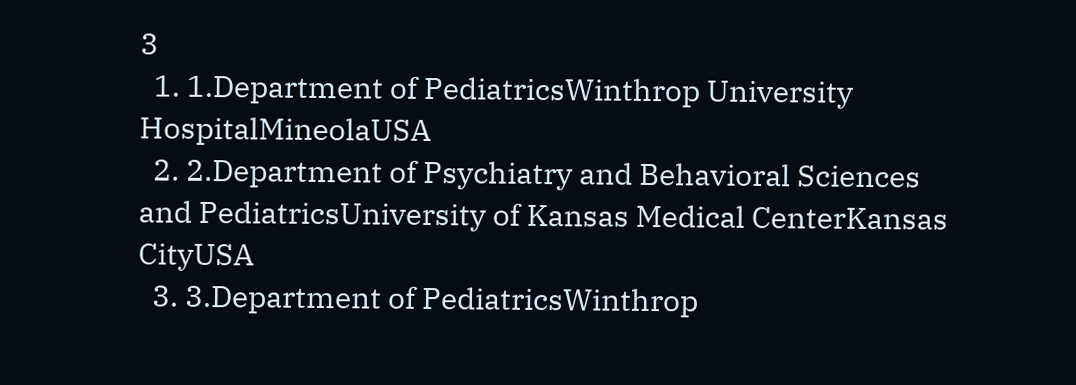3
  1. 1.Department of PediatricsWinthrop University HospitalMineolaUSA
  2. 2.Department of Psychiatry and Behavioral Sciences and PediatricsUniversity of Kansas Medical CenterKansas CityUSA
  3. 3.Department of PediatricsWinthrop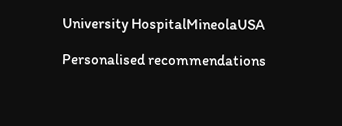University HospitalMineolaUSA

Personalised recommendations